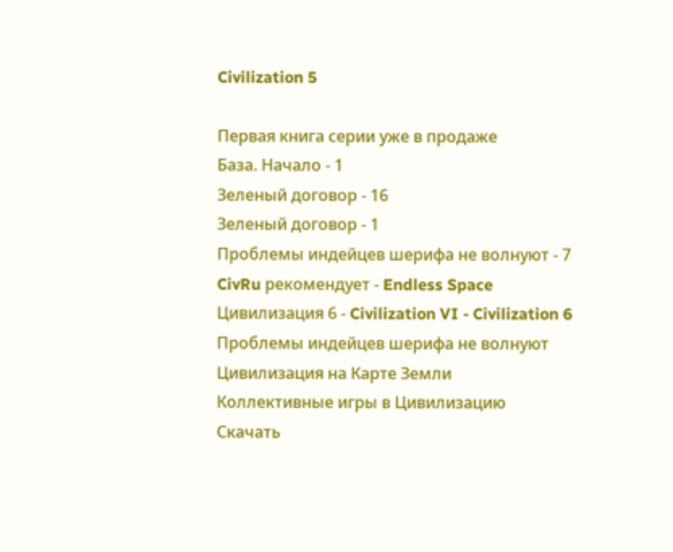Civilization 5

Первая книга серии уже в продаже
База. Начало - 1
Зеленый договор - 16
Зеленый договор - 1
Проблемы индейцев шерифа не волнуют - 7
CivRu рекомендует - Endless Space
Цивилизация 6 - Civilization VI - Civilization 6
Проблемы индейцев шерифа не волнуют
Цивилизация на Карте Земли
Коллективные игры в Цивилизацию
Скачать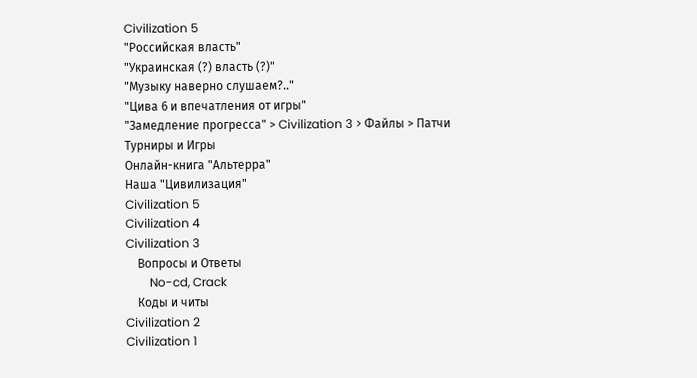Civilization 5
"Российская власть"
"Украинская (?) власть (?)"
"Музыку наверно слушаем?.."
"Цива 6 и впечатления от игры"
"Замедление прогресса" > Civilization 3 > Файлы > Патчи
Турниры и Игры
Онлайн-книга "Альтерра"
Наша "Цивилизация"
Civilization 5
Civilization 4
Civilization 3
    Вопросы и Ответы
        No-cd, Crack
    Коды и читы
Civilization 2
Civilization 1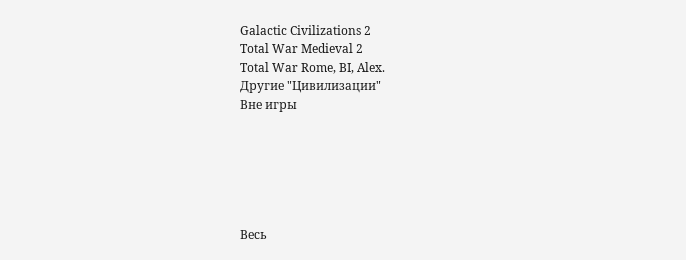Galactic Civilizations 2
Total War Medieval 2
Total War Rome, BI, Alex.
Другие "Цивилизации"
Вне игры






Весь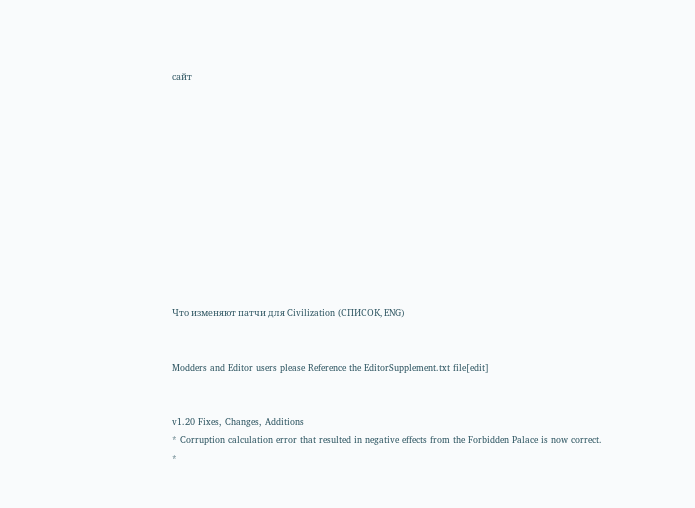сайт












Что изменяют патчи для Civilization (СПИСОК, ENG)


Modders and Editor users please Reference the EditorSupplement.txt file[edit]


v1.20 Fixes, Changes, Additions
* Corruption calculation error that resulted in negative effects from the Forbidden Palace is now correct.
*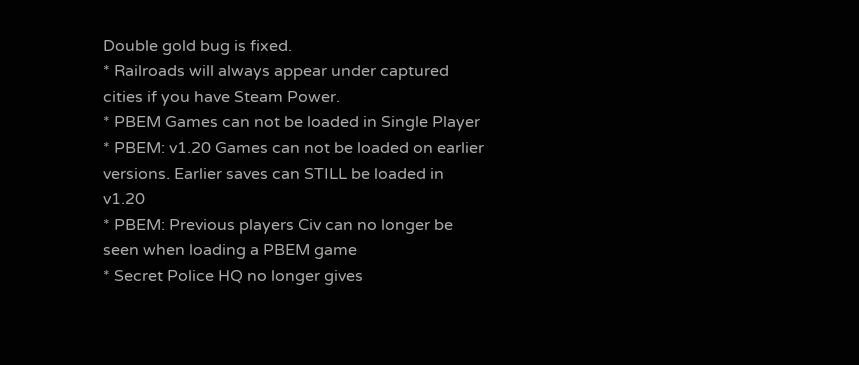Double gold bug is fixed.
* Railroads will always appear under captured cities if you have Steam Power.
* PBEM Games can not be loaded in Single Player
* PBEM: v1.20 Games can not be loaded on earlier versions. Earlier saves can STILL be loaded in v1.20
* PBEM: Previous players Civ can no longer be seen when loading a PBEM game
* Secret Police HQ no longer gives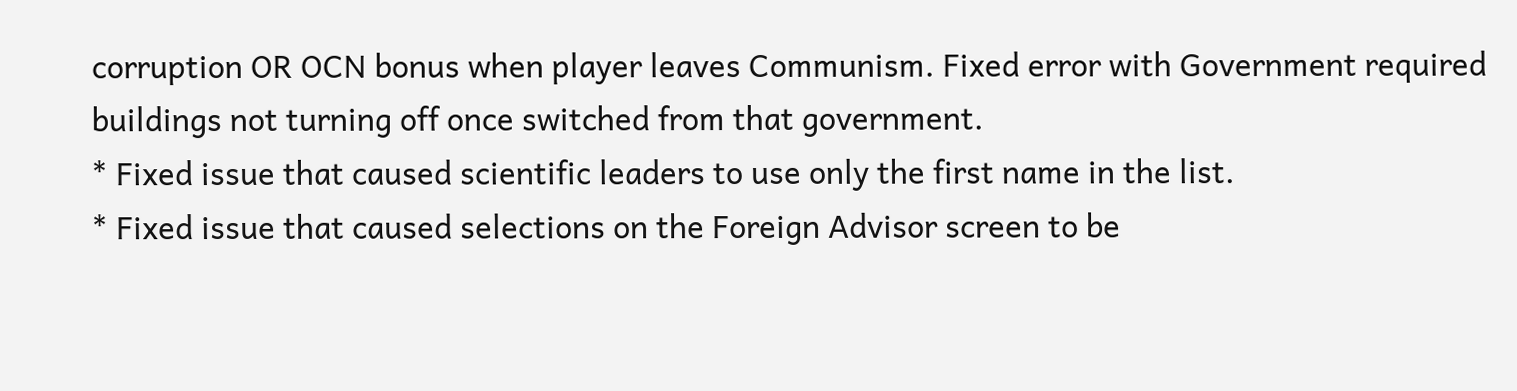corruption OR OCN bonus when player leaves Communism. Fixed error with Government required buildings not turning off once switched from that government.
* Fixed issue that caused scientific leaders to use only the first name in the list.
* Fixed issue that caused selections on the Foreign Advisor screen to be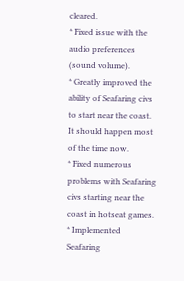cleared.
* Fixed issue with the audio preferences (sound volume).
* Greatly improved the ability of Seafaring civs to start near the coast. It should happen most of the time now.
* Fixed numerous problems with Seafaring civs starting near the coast in hotseat games.
* Implemented Seafaring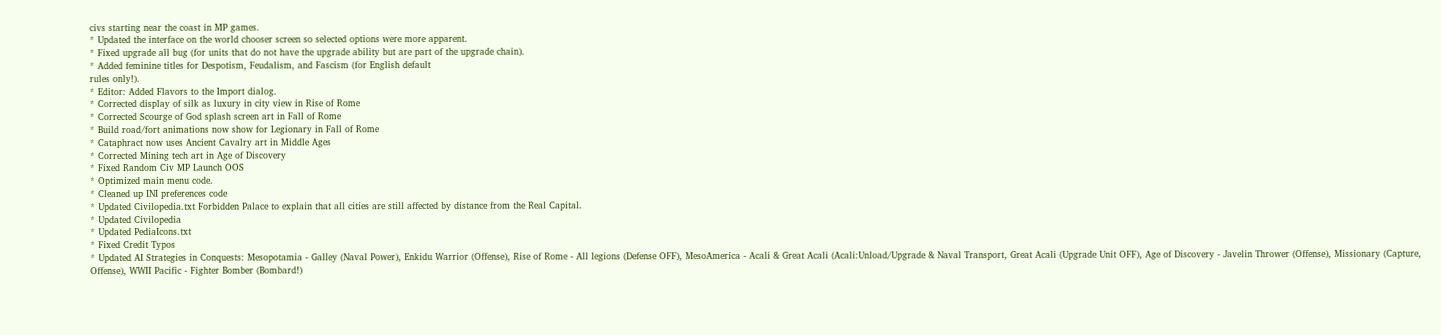civs starting near the coast in MP games.
* Updated the interface on the world chooser screen so selected options were more apparent.
* Fixed upgrade all bug (for units that do not have the upgrade ability but are part of the upgrade chain).
* Added feminine titles for Despotism, Feudalism, and Fascism (for English default
rules only!).
* Editor: Added Flavors to the Import dialog.
* Corrected display of silk as luxury in city view in Rise of Rome
* Corrected Scourge of God splash screen art in Fall of Rome
* Build road/fort animations now show for Legionary in Fall of Rome
* Cataphract now uses Ancient Cavalry art in Middle Ages
* Corrected Mining tech art in Age of Discovery
* Fixed Random Civ MP Launch OOS
* Optimized main menu code.
* Cleaned up INI preferences code
* Updated Civilopedia.txt Forbidden Palace to explain that all cities are still affected by distance from the Real Capital.
* Updated Civilopedia
* Updated PediaIcons.txt
* Fixed Credit Typos
* Updated AI Strategies in Conquests: Mesopotamia - Galley (Naval Power), Enkidu Warrior (Offense), Rise of Rome - All legions (Defense OFF), MesoAmerica - Acali & Great Acali (Acali:Unload/Upgrade & Naval Transport, Great Acali (Upgrade Unit OFF), Age of Discovery - Javelin Thrower (Offense), Missionary (Capture, Offense), WWII Pacific - Fighter Bomber (Bombard!)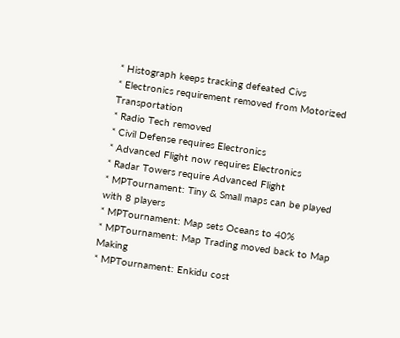* Histograph keeps tracking defeated Civs
* Electronics requirement removed from Motorized Transportation
* Radio Tech removed
* Civil Defense requires Electronics
* Advanced Flight now requires Electronics
* Radar Towers require Advanced Flight
* MPTournament: Tiny & Small maps can be played with 8 players
* MPTournament: Map sets Oceans to 40%
* MPTournament: Map Trading moved back to Map Making
* MPTournament: Enkidu cost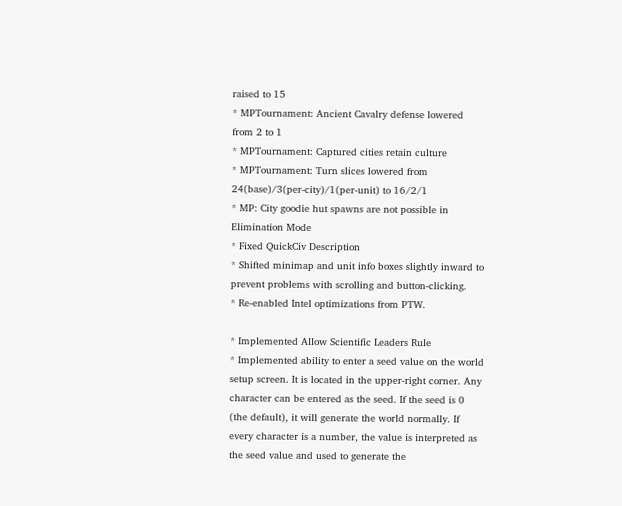raised to 15
* MPTournament: Ancient Cavalry defense lowered from 2 to 1
* MPTournament: Captured cities retain culture
* MPTournament: Turn slices lowered from 24(base)/3(per-city)/1(per-unit) to 16/2/1
* MP: City goodie hut spawns are not possible in Elimination Mode
* Fixed QuickCiv Description
* Shifted minimap and unit info boxes slightly inward to prevent problems with scrolling and button-clicking.
* Re-enabled Intel optimizations from PTW.

* Implemented Allow Scientific Leaders Rule
* Implemented ability to enter a seed value on the world setup screen. It is located in the upper-right corner. Any character can be entered as the seed. If the seed is 0 (the default), it will generate the world normally. If every character is a number, the value is interpreted as the seed value and used to generate the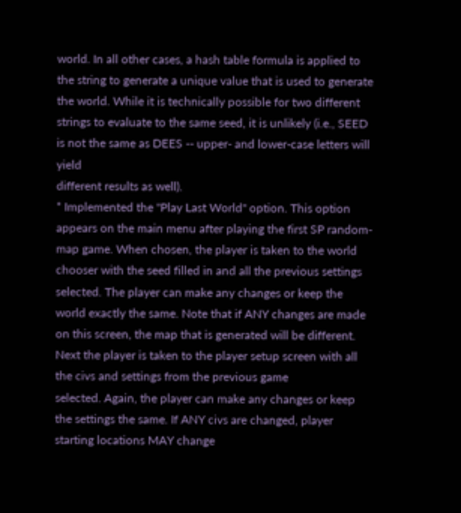world. In all other cases, a hash table formula is applied to the string to generate a unique value that is used to generate the world. While it is technically possible for two different strings to evaluate to the same seed, it is unlikely (i.e., SEED is not the same as DEES -- upper- and lower-case letters will yield
different results as well).
* Implemented the "Play Last World" option. This option appears on the main menu after playing the first SP random-map game. When chosen, the player is taken to the world chooser with the seed filled in and all the previous settings selected. The player can make any changes or keep the world exactly the same. Note that if ANY changes are made on this screen, the map that is generated will be different. Next the player is taken to the player setup screen with all the civs and settings from the previous game
selected. Again, the player can make any changes or keep the settings the same. If ANY civs are changed, player starting locations MAY change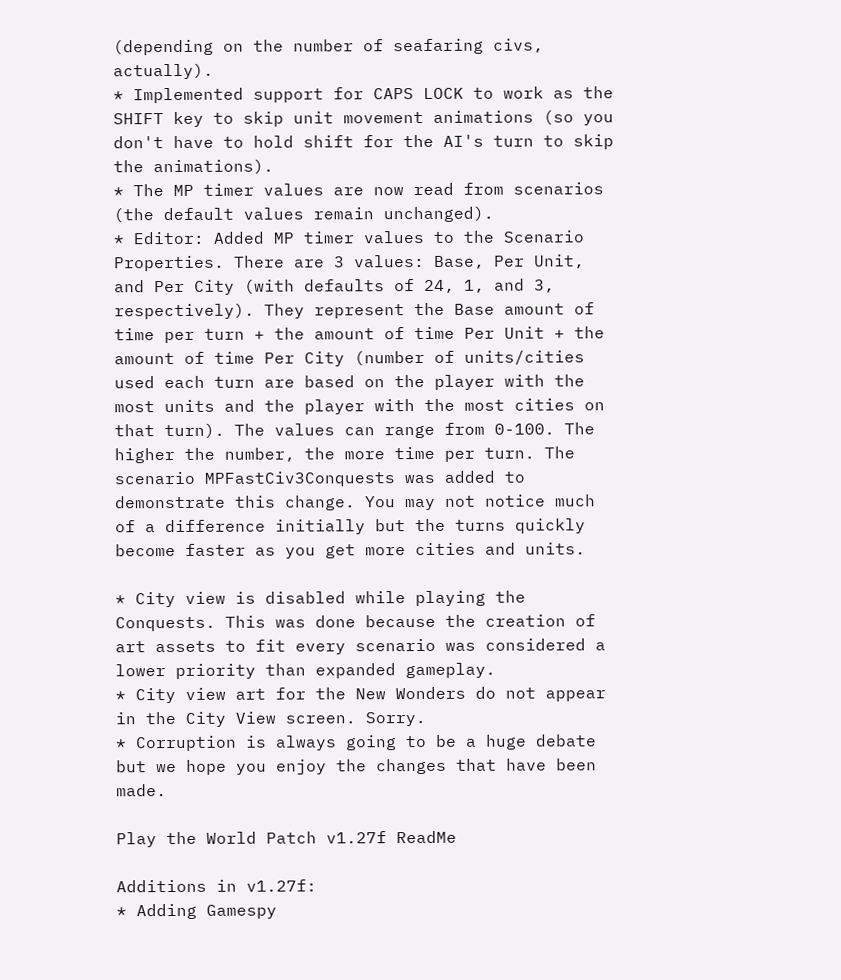(depending on the number of seafaring civs, actually).
* Implemented support for CAPS LOCK to work as the SHIFT key to skip unit movement animations (so you don't have to hold shift for the AI's turn to skip the animations).
* The MP timer values are now read from scenarios (the default values remain unchanged).
* Editor: Added MP timer values to the Scenario Properties. There are 3 values: Base, Per Unit, and Per City (with defaults of 24, 1, and 3, respectively). They represent the Base amount of time per turn + the amount of time Per Unit + the amount of time Per City (number of units/cities used each turn are based on the player with the most units and the player with the most cities on that turn). The values can range from 0-100. The higher the number, the more time per turn. The scenario MPFastCiv3Conquests was added to demonstrate this change. You may not notice much of a difference initially but the turns quickly become faster as you get more cities and units.

* City view is disabled while playing the Conquests. This was done because the creation of art assets to fit every scenario was considered a lower priority than expanded gameplay.
* City view art for the New Wonders do not appear in the City View screen. Sorry.
* Corruption is always going to be a huge debate but we hope you enjoy the changes that have been made.

Play the World Patch v1.27f ReadMe

Additions in v1.27f:
* Adding Gamespy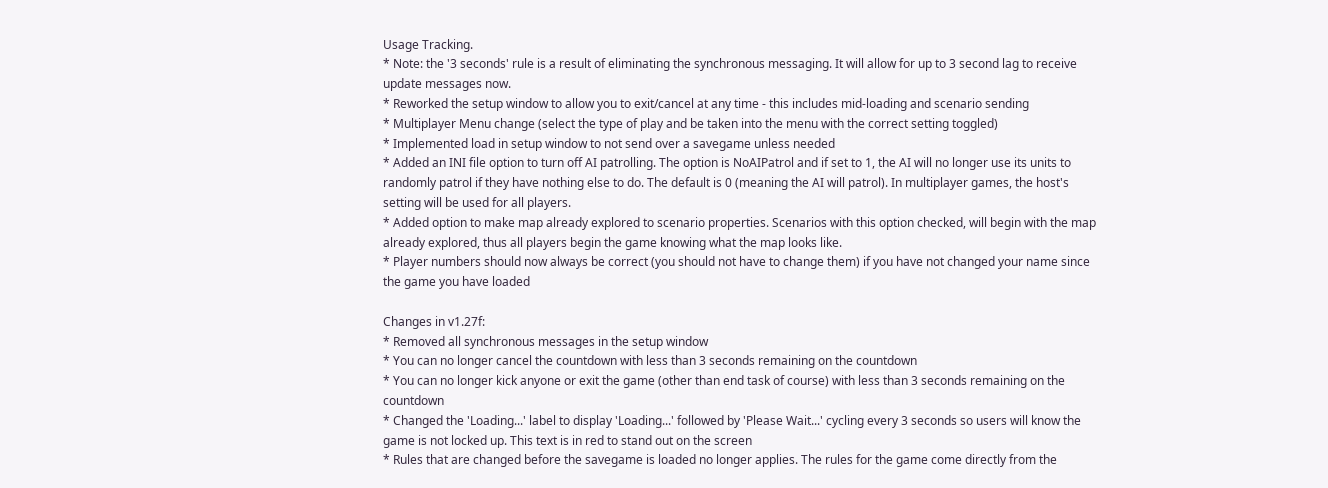Usage Tracking.
* Note: the '3 seconds' rule is a result of eliminating the synchronous messaging. It will allow for up to 3 second lag to receive update messages now.
* Reworked the setup window to allow you to exit/cancel at any time - this includes mid-loading and scenario sending
* Multiplayer Menu change (select the type of play and be taken into the menu with the correct setting toggled)
* Implemented load in setup window to not send over a savegame unless needed
* Added an INI file option to turn off AI patrolling. The option is NoAIPatrol and if set to 1, the AI will no longer use its units to randomly patrol if they have nothing else to do. The default is 0 (meaning the AI will patrol). In multiplayer games, the host's setting will be used for all players.
* Added option to make map already explored to scenario properties. Scenarios with this option checked, will begin with the map already explored, thus all players begin the game knowing what the map looks like.
* Player numbers should now always be correct (you should not have to change them) if you have not changed your name since the game you have loaded

Changes in v1.27f:
* Removed all synchronous messages in the setup window
* You can no longer cancel the countdown with less than 3 seconds remaining on the countdown
* You can no longer kick anyone or exit the game (other than end task of course) with less than 3 seconds remaining on the countdown
* Changed the 'Loading...' label to display 'Loading...' followed by 'Please Wait...' cycling every 3 seconds so users will know the game is not locked up. This text is in red to stand out on the screen
* Rules that are changed before the savegame is loaded no longer applies. The rules for the game come directly from the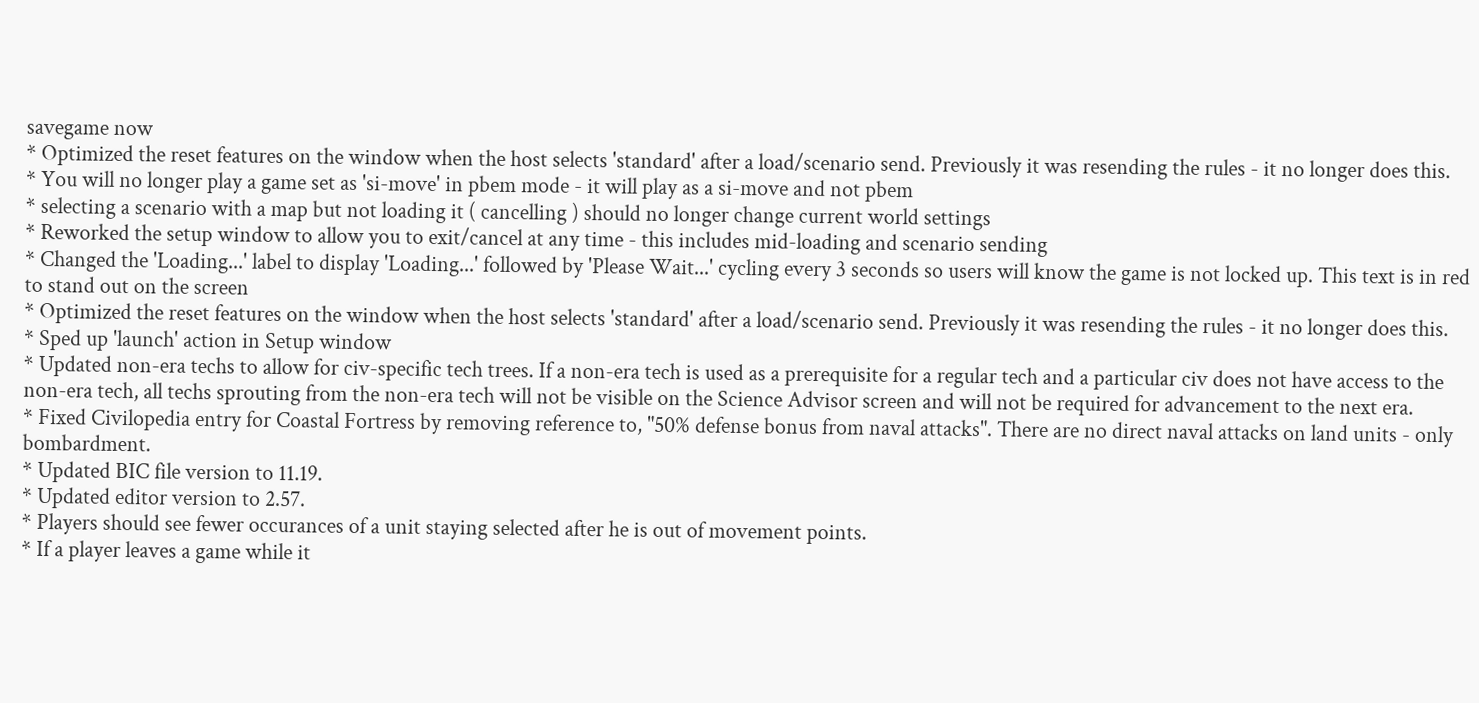savegame now
* Optimized the reset features on the window when the host selects 'standard' after a load/scenario send. Previously it was resending the rules - it no longer does this.
* You will no longer play a game set as 'si-move' in pbem mode - it will play as a si-move and not pbem
* selecting a scenario with a map but not loading it ( cancelling ) should no longer change current world settings
* Reworked the setup window to allow you to exit/cancel at any time - this includes mid-loading and scenario sending
* Changed the 'Loading...' label to display 'Loading...' followed by 'Please Wait...' cycling every 3 seconds so users will know the game is not locked up. This text is in red to stand out on the screen
* Optimized the reset features on the window when the host selects 'standard' after a load/scenario send. Previously it was resending the rules - it no longer does this.
* Sped up 'launch' action in Setup window
* Updated non-era techs to allow for civ-specific tech trees. If a non-era tech is used as a prerequisite for a regular tech and a particular civ does not have access to the non-era tech, all techs sprouting from the non-era tech will not be visible on the Science Advisor screen and will not be required for advancement to the next era.
* Fixed Civilopedia entry for Coastal Fortress by removing reference to, "50% defense bonus from naval attacks". There are no direct naval attacks on land units - only bombardment.
* Updated BIC file version to 11.19.
* Updated editor version to 2.57.
* Players should see fewer occurances of a unit staying selected after he is out of movement points.
* If a player leaves a game while it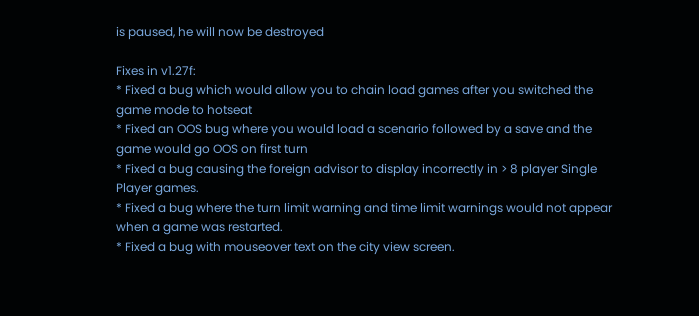is paused, he will now be destroyed

Fixes in v1.27f:
* Fixed a bug which would allow you to chain load games after you switched the game mode to hotseat
* Fixed an OOS bug where you would load a scenario followed by a save and the game would go OOS on first turn
* Fixed a bug causing the foreign advisor to display incorrectly in > 8 player Single Player games.
* Fixed a bug where the turn limit warning and time limit warnings would not appear when a game was restarted.
* Fixed a bug with mouseover text on the city view screen.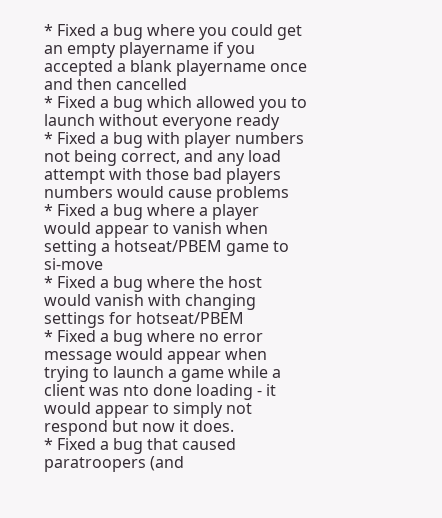* Fixed a bug where you could get an empty playername if you accepted a blank playername once and then cancelled
* Fixed a bug which allowed you to launch without everyone ready
* Fixed a bug with player numbers not being correct, and any load attempt with those bad players numbers would cause problems
* Fixed a bug where a player would appear to vanish when setting a hotseat/PBEM game to si-move
* Fixed a bug where the host would vanish with changing settings for hotseat/PBEM
* Fixed a bug where no error message would appear when trying to launch a game while a client was nto done loading - it would appear to simply not respond but now it does.
* Fixed a bug that caused paratroopers (and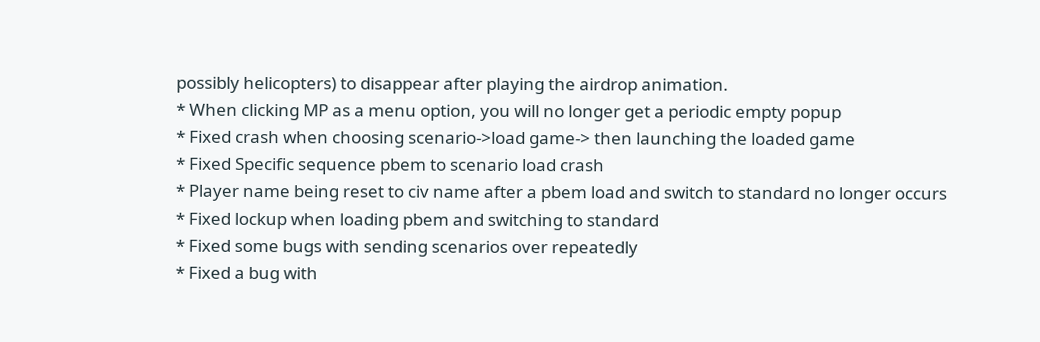possibly helicopters) to disappear after playing the airdrop animation.
* When clicking MP as a menu option, you will no longer get a periodic empty popup
* Fixed crash when choosing scenario->load game-> then launching the loaded game
* Fixed Specific sequence pbem to scenario load crash
* Player name being reset to civ name after a pbem load and switch to standard no longer occurs
* Fixed lockup when loading pbem and switching to standard
* Fixed some bugs with sending scenarios over repeatedly
* Fixed a bug with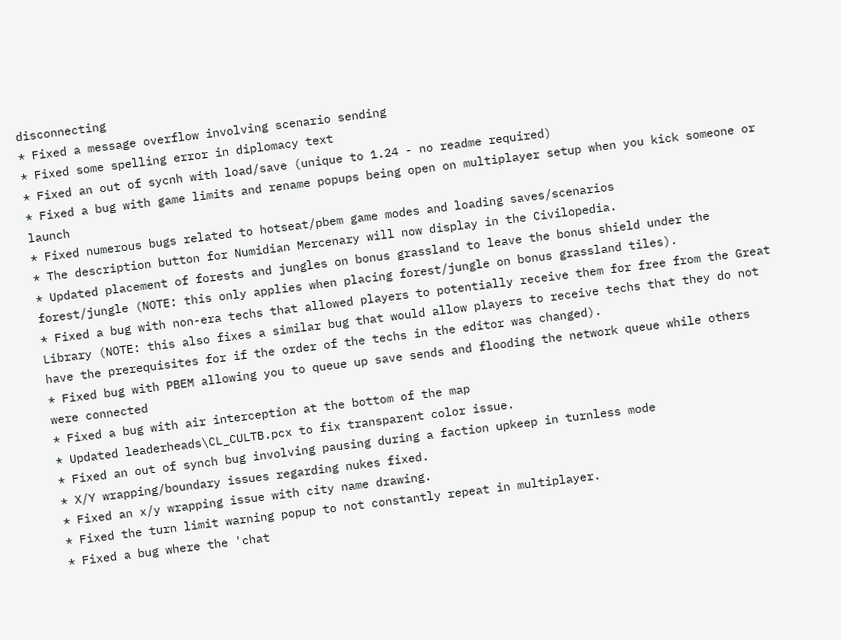disconnecting
* Fixed a message overflow involving scenario sending
* Fixed some spelling error in diplomacy text
* Fixed an out of sycnh with load/save (unique to 1.24 - no readme required)
* Fixed a bug with game limits and rename popups being open on multiplayer setup when you kick someone or launch
* Fixed numerous bugs related to hotseat/pbem game modes and loading saves/scenarios
* The description button for Numidian Mercenary will now display in the Civilopedia.
* Updated placement of forests and jungles on bonus grassland to leave the bonus shield under the forest/jungle (NOTE: this only applies when placing forest/jungle on bonus grassland tiles).
* Fixed a bug with non-era techs that allowed players to potentially receive them for free from the Great Library (NOTE: this also fixes a similar bug that would allow players to receive techs that they do not have the prerequisites for if the order of the techs in the editor was changed).
* Fixed bug with PBEM allowing you to queue up save sends and flooding the network queue while others were connected
* Fixed a bug with air interception at the bottom of the map
* Updated leaderheads\CL_CULTB.pcx to fix transparent color issue.
* Fixed an out of synch bug involving pausing during a faction upkeep in turnless mode
* X/Y wrapping/boundary issues regarding nukes fixed.
* Fixed an x/y wrapping issue with city name drawing.
* Fixed the turn limit warning popup to not constantly repeat in multiplayer.
* Fixed a bug where the 'chat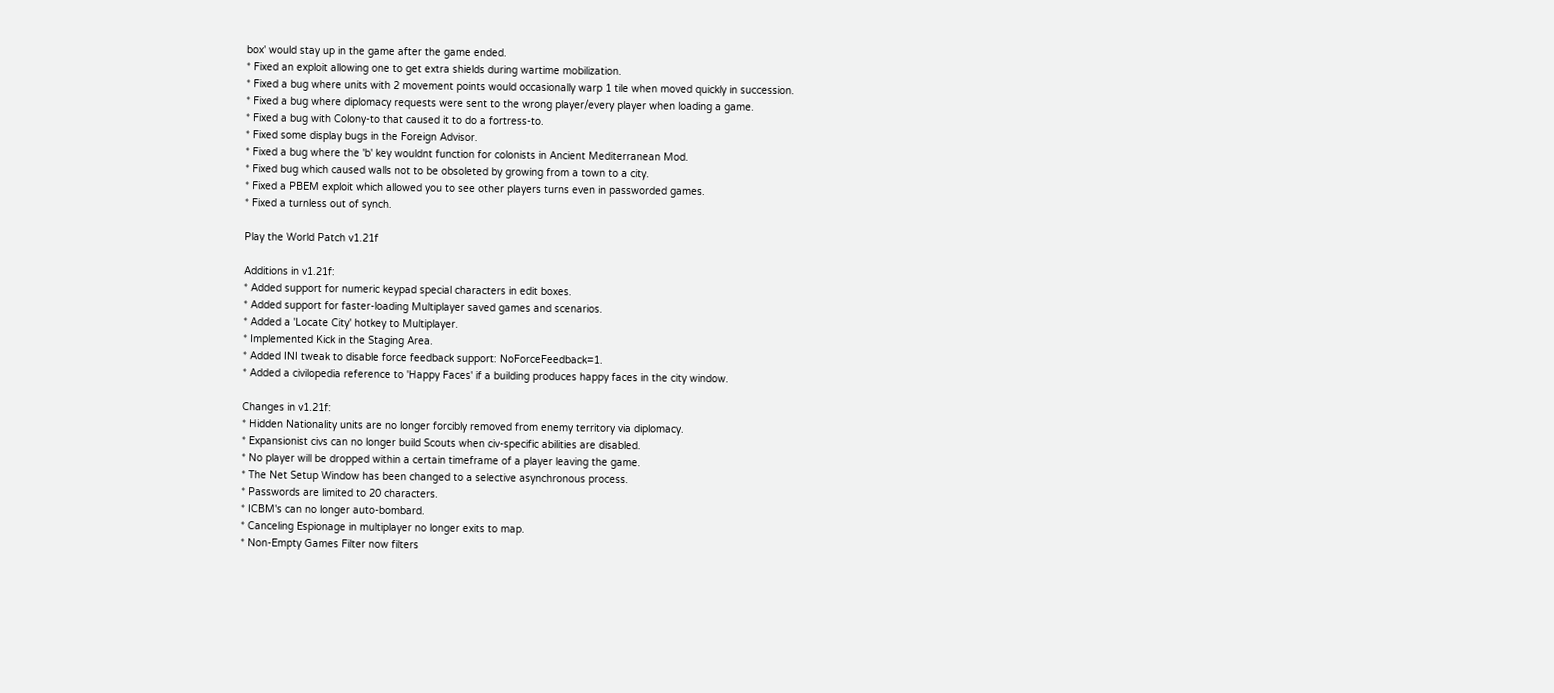box' would stay up in the game after the game ended.
* Fixed an exploit allowing one to get extra shields during wartime mobilization.
* Fixed a bug where units with 2 movement points would occasionally warp 1 tile when moved quickly in succession.
* Fixed a bug where diplomacy requests were sent to the wrong player/every player when loading a game.
* Fixed a bug with Colony-to that caused it to do a fortress-to.
* Fixed some display bugs in the Foreign Advisor.
* Fixed a bug where the 'b' key wouldnt function for colonists in Ancient Mediterranean Mod.
* Fixed bug which caused walls not to be obsoleted by growing from a town to a city.
* Fixed a PBEM exploit which allowed you to see other players turns even in passworded games.
* Fixed a turnless out of synch.

Play the World Patch v1.21f

Additions in v1.21f:
* Added support for numeric keypad special characters in edit boxes.
* Added support for faster-loading Multiplayer saved games and scenarios.
* Added a 'Locate City' hotkey to Multiplayer.
* Implemented Kick in the Staging Area.
* Added INI tweak to disable force feedback support: NoForceFeedback=1.
* Added a civilopedia reference to 'Happy Faces' if a building produces happy faces in the city window.

Changes in v1.21f:
* Hidden Nationality units are no longer forcibly removed from enemy territory via diplomacy.
* Expansionist civs can no longer build Scouts when civ-specific abilities are disabled.
* No player will be dropped within a certain timeframe of a player leaving the game.
* The Net Setup Window has been changed to a selective asynchronous process.
* Passwords are limited to 20 characters.
* ICBM's can no longer auto-bombard.
* Canceling Espionage in multiplayer no longer exits to map.
* Non-Empty Games Filter now filters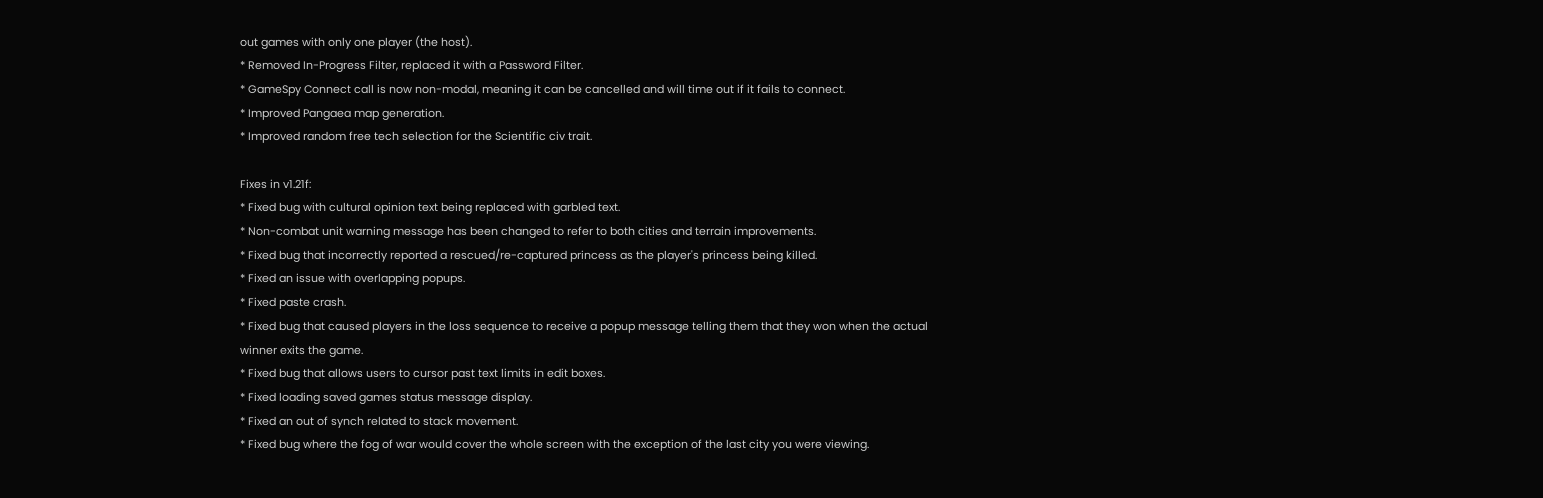out games with only one player (the host).
* Removed In-Progress Filter, replaced it with a Password Filter.
* GameSpy Connect call is now non-modal, meaning it can be cancelled and will time out if it fails to connect.
* Improved Pangaea map generation.
* Improved random free tech selection for the Scientific civ trait.

Fixes in v1.21f:
* Fixed bug with cultural opinion text being replaced with garbled text.
* Non-combat unit warning message has been changed to refer to both cities and terrain improvements.
* Fixed bug that incorrectly reported a rescued/re-captured princess as the player's princess being killed.
* Fixed an issue with overlapping popups.
* Fixed paste crash.
* Fixed bug that caused players in the loss sequence to receive a popup message telling them that they won when the actual winner exits the game.
* Fixed bug that allows users to cursor past text limits in edit boxes.
* Fixed loading saved games status message display.
* Fixed an out of synch related to stack movement.
* Fixed bug where the fog of war would cover the whole screen with the exception of the last city you were viewing.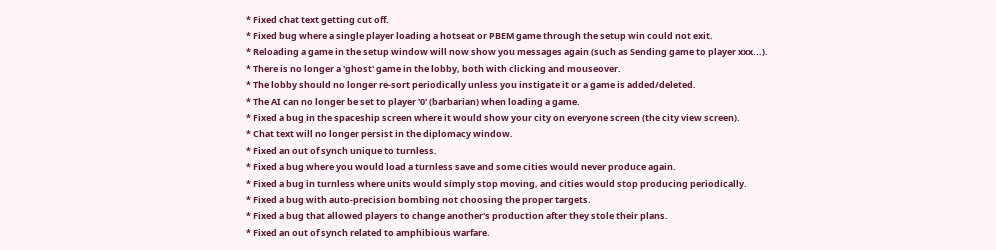* Fixed chat text getting cut off.
* Fixed bug where a single player loading a hotseat or PBEM game through the setup win could not exit.
* Reloading a game in the setup window will now show you messages again (such as Sending game to player xxx...).
* There is no longer a 'ghost' game in the lobby, both with clicking and mouseover.
* The lobby should no longer re-sort periodically unless you instigate it or a game is added/deleted.
* The AI can no longer be set to player '0' (barbarian) when loading a game.
* Fixed a bug in the spaceship screen where it would show your city on everyone screen (the city view screen).
* Chat text will no longer persist in the diplomacy window.
* Fixed an out of synch unique to turnless.
* Fixed a bug where you would load a turnless save and some cities would never produce again.
* Fixed a bug in turnless where units would simply stop moving, and cities would stop producing periodically.
* Fixed a bug with auto-precision bombing not choosing the proper targets.
* Fixed a bug that allowed players to change another's production after they stole their plans.
* Fixed an out of synch related to amphibious warfare.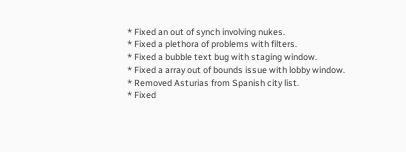* Fixed an out of synch involving nukes.
* Fixed a plethora of problems with filters.
* Fixed a bubble text bug with staging window.
* Fixed a array out of bounds issue with lobby window.
* Removed Asturias from Spanish city list.
* Fixed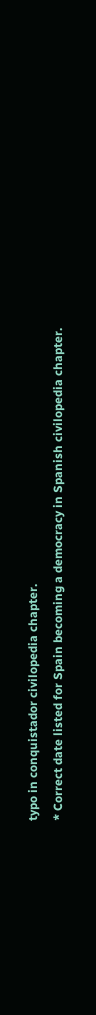typo in conquistador civilopedia chapter.
* Correct date listed for Spain becoming a democracy in Spanish civilopedia chapter.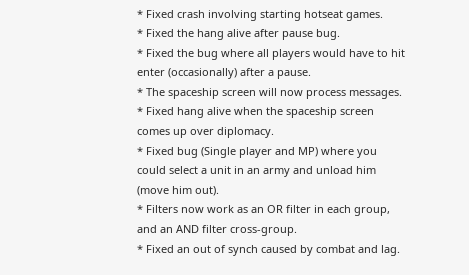* Fixed crash involving starting hotseat games.
* Fixed the hang alive after pause bug.
* Fixed the bug where all players would have to hit enter (occasionally) after a pause.
* The spaceship screen will now process messages.
* Fixed hang alive when the spaceship screen comes up over diplomacy.
* Fixed bug (Single player and MP) where you could select a unit in an army and unload him (move him out).
* Filters now work as an OR filter in each group, and an AND filter cross-group.
* Fixed an out of synch caused by combat and lag.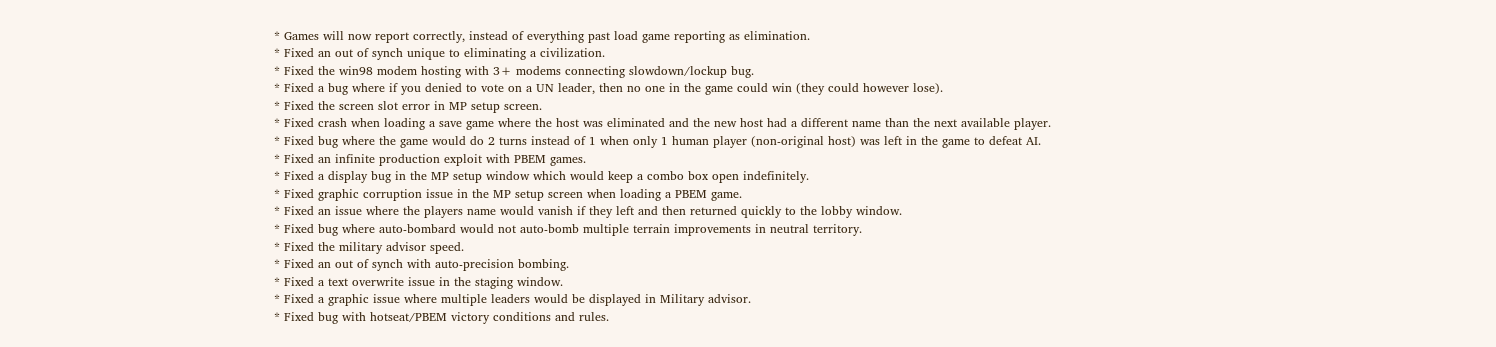* Games will now report correctly, instead of everything past load game reporting as elimination.
* Fixed an out of synch unique to eliminating a civilization.
* Fixed the win98 modem hosting with 3+ modems connecting slowdown/lockup bug.
* Fixed a bug where if you denied to vote on a UN leader, then no one in the game could win (they could however lose).
* Fixed the screen slot error in MP setup screen.
* Fixed crash when loading a save game where the host was eliminated and the new host had a different name than the next available player.
* Fixed bug where the game would do 2 turns instead of 1 when only 1 human player (non-original host) was left in the game to defeat AI.
* Fixed an infinite production exploit with PBEM games.
* Fixed a display bug in the MP setup window which would keep a combo box open indefinitely.
* Fixed graphic corruption issue in the MP setup screen when loading a PBEM game.
* Fixed an issue where the players name would vanish if they left and then returned quickly to the lobby window.
* Fixed bug where auto-bombard would not auto-bomb multiple terrain improvements in neutral territory.
* Fixed the military advisor speed.
* Fixed an out of synch with auto-precision bombing.
* Fixed a text overwrite issue in the staging window.
* Fixed a graphic issue where multiple leaders would be displayed in Military advisor.
* Fixed bug with hotseat/PBEM victory conditions and rules.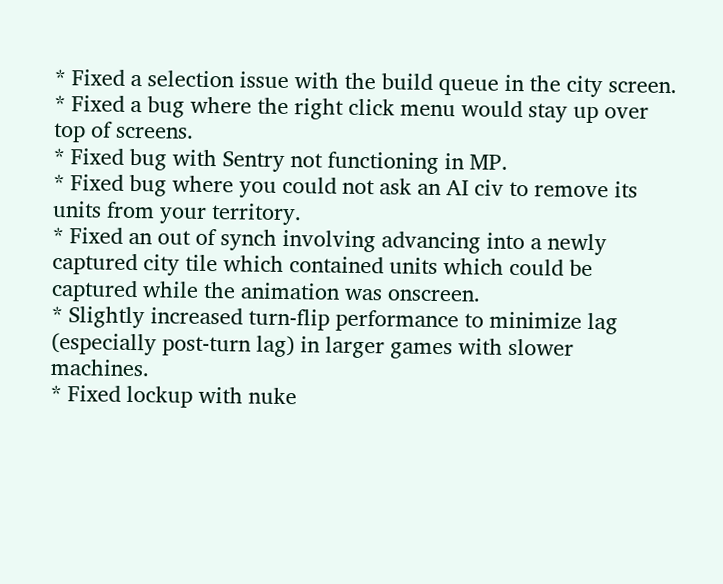* Fixed a selection issue with the build queue in the city screen.
* Fixed a bug where the right click menu would stay up over top of screens.
* Fixed bug with Sentry not functioning in MP.
* Fixed bug where you could not ask an AI civ to remove its units from your territory.
* Fixed an out of synch involving advancing into a newly captured city tile which contained units which could be captured while the animation was onscreen.
* Slightly increased turn-flip performance to minimize lag (especially post-turn lag) in larger games with slower machines.
* Fixed lockup with nuke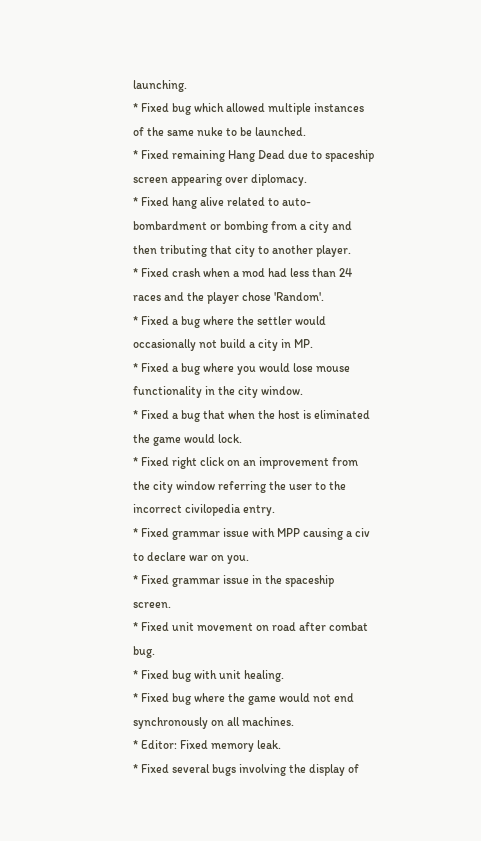launching.
* Fixed bug which allowed multiple instances of the same nuke to be launched.
* Fixed remaining Hang Dead due to spaceship screen appearing over diplomacy.
* Fixed hang alive related to auto-bombardment or bombing from a city and then tributing that city to another player.
* Fixed crash when a mod had less than 24 races and the player chose 'Random'.
* Fixed a bug where the settler would occasionally not build a city in MP.
* Fixed a bug where you would lose mouse functionality in the city window.
* Fixed a bug that when the host is eliminated the game would lock.
* Fixed right click on an improvement from the city window referring the user to the incorrect civilopedia entry.
* Fixed grammar issue with MPP causing a civ to declare war on you.
* Fixed grammar issue in the spaceship screen.
* Fixed unit movement on road after combat bug.
* Fixed bug with unit healing.
* Fixed bug where the game would not end synchronously on all machines.
* Editor: Fixed memory leak.
* Fixed several bugs involving the display of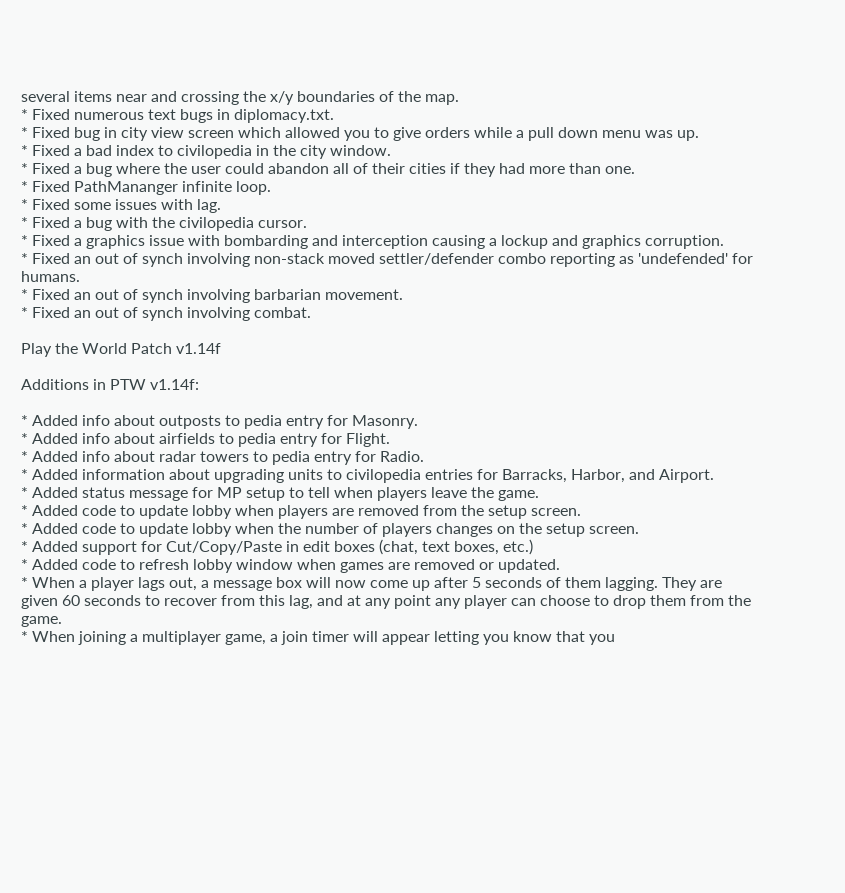several items near and crossing the x/y boundaries of the map.
* Fixed numerous text bugs in diplomacy.txt.
* Fixed bug in city view screen which allowed you to give orders while a pull down menu was up.
* Fixed a bad index to civilopedia in the city window.
* Fixed a bug where the user could abandon all of their cities if they had more than one.
* Fixed PathMananger infinite loop.
* Fixed some issues with lag.
* Fixed a bug with the civilopedia cursor.
* Fixed a graphics issue with bombarding and interception causing a lockup and graphics corruption.
* Fixed an out of synch involving non-stack moved settler/defender combo reporting as 'undefended' for humans.
* Fixed an out of synch involving barbarian movement.
* Fixed an out of synch involving combat.

Play the World Patch v1.14f

Additions in PTW v1.14f:

* Added info about outposts to pedia entry for Masonry.
* Added info about airfields to pedia entry for Flight.
* Added info about radar towers to pedia entry for Radio.
* Added information about upgrading units to civilopedia entries for Barracks, Harbor, and Airport.
* Added status message for MP setup to tell when players leave the game.
* Added code to update lobby when players are removed from the setup screen.
* Added code to update lobby when the number of players changes on the setup screen.
* Added support for Cut/Copy/Paste in edit boxes (chat, text boxes, etc.)
* Added code to refresh lobby window when games are removed or updated.
* When a player lags out, a message box will now come up after 5 seconds of them lagging. They are given 60 seconds to recover from this lag, and at any point any player can choose to drop them from the game.
* When joining a multiplayer game, a join timer will appear letting you know that you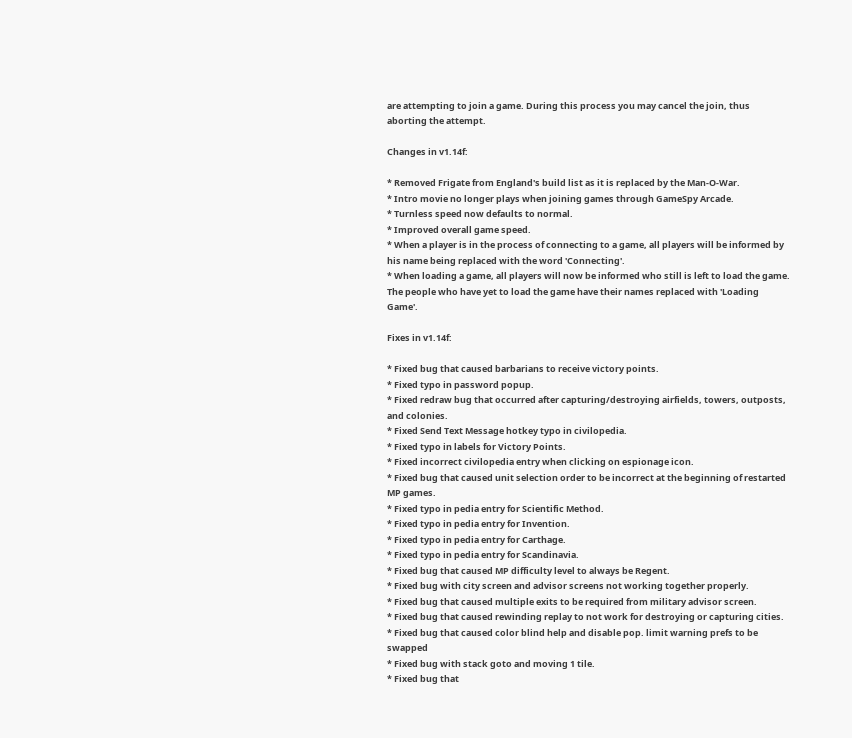are attempting to join a game. During this process you may cancel the join, thus aborting the attempt.

Changes in v1.14f:

* Removed Frigate from England's build list as it is replaced by the Man-O-War.
* Intro movie no longer plays when joining games through GameSpy Arcade.
* Turnless speed now defaults to normal.
* Improved overall game speed.
* When a player is in the process of connecting to a game, all players will be informed by his name being replaced with the word 'Connecting'.
* When loading a game, all players will now be informed who still is left to load the game. The people who have yet to load the game have their names replaced with 'Loading Game'.

Fixes in v1.14f:

* Fixed bug that caused barbarians to receive victory points.
* Fixed typo in password popup.
* Fixed redraw bug that occurred after capturing/destroying airfields, towers, outposts, and colonies.
* Fixed Send Text Message hotkey typo in civilopedia.
* Fixed typo in labels for Victory Points.
* Fixed incorrect civilopedia entry when clicking on espionage icon.
* Fixed bug that caused unit selection order to be incorrect at the beginning of restarted MP games.
* Fixed typo in pedia entry for Scientific Method.
* Fixed typo in pedia entry for Invention.
* Fixed typo in pedia entry for Carthage.
* Fixed typo in pedia entry for Scandinavia.
* Fixed bug that caused MP difficulty level to always be Regent.
* Fixed bug with city screen and advisor screens not working together properly.
* Fixed bug that caused multiple exits to be required from military advisor screen.
* Fixed bug that caused rewinding replay to not work for destroying or capturing cities.
* Fixed bug that caused color blind help and disable pop. limit warning prefs to be swapped
* Fixed bug with stack goto and moving 1 tile.
* Fixed bug that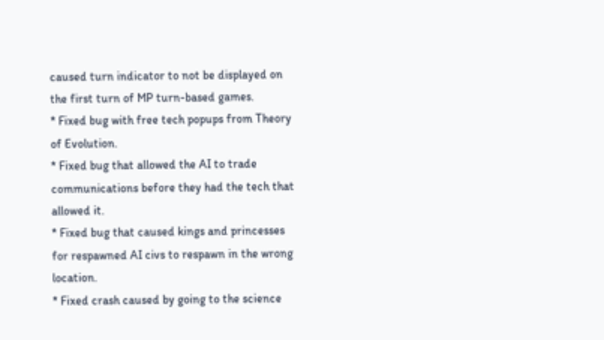caused turn indicator to not be displayed on the first turn of MP turn-based games.
* Fixed bug with free tech popups from Theory of Evolution.
* Fixed bug that allowed the AI to trade communications before they had the tech that allowed it.
* Fixed bug that caused kings and princesses for respawned AI civs to respawn in the wrong location.
* Fixed crash caused by going to the science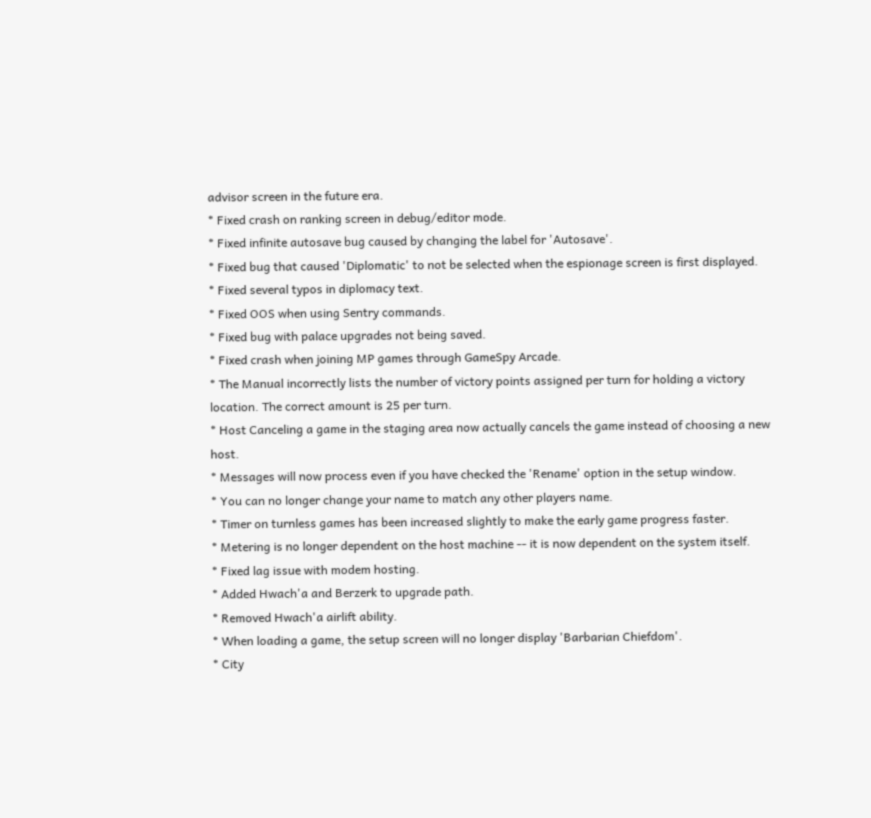advisor screen in the future era.
* Fixed crash on ranking screen in debug/editor mode.
* Fixed infinite autosave bug caused by changing the label for 'Autosave'.
* Fixed bug that caused 'Diplomatic' to not be selected when the espionage screen is first displayed.
* Fixed several typos in diplomacy text.
* Fixed OOS when using Sentry commands.
* Fixed bug with palace upgrades not being saved.
* Fixed crash when joining MP games through GameSpy Arcade.
* The Manual incorrectly lists the number of victory points assigned per turn for holding a victory location. The correct amount is 25 per turn.
* Host Canceling a game in the staging area now actually cancels the game instead of choosing a new host.
* Messages will now process even if you have checked the 'Rename' option in the setup window.
* You can no longer change your name to match any other players name.
* Timer on turnless games has been increased slightly to make the early game progress faster.
* Metering is no longer dependent on the host machine -- it is now dependent on the system itself.
* Fixed lag issue with modem hosting.
* Added Hwach'a and Berzerk to upgrade path.
* Removed Hwach'a airlift ability.
* When loading a game, the setup screen will no longer display 'Barbarian Chiefdom'.
* City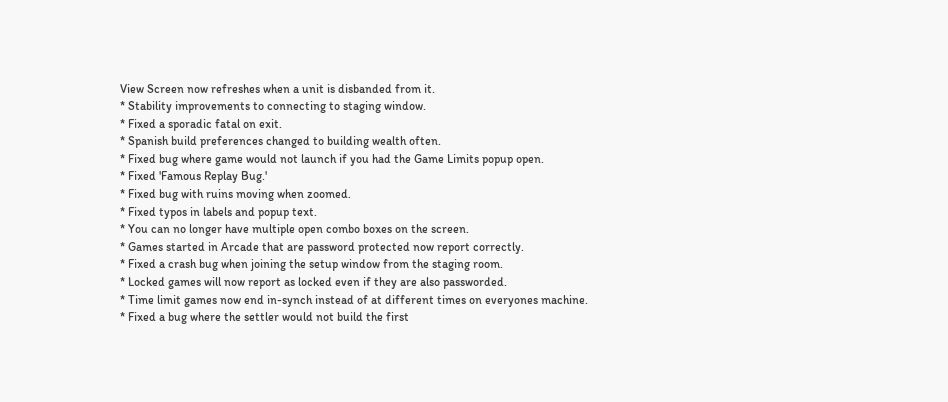View Screen now refreshes when a unit is disbanded from it.
* Stability improvements to connecting to staging window.
* Fixed a sporadic fatal on exit.
* Spanish build preferences changed to building wealth often.
* Fixed bug where game would not launch if you had the Game Limits popup open.
* Fixed 'Famous Replay Bug.'
* Fixed bug with ruins moving when zoomed.
* Fixed typos in labels and popup text.
* You can no longer have multiple open combo boxes on the screen.
* Games started in Arcade that are password protected now report correctly.
* Fixed a crash bug when joining the setup window from the staging room.
* Locked games will now report as locked even if they are also passworded.
* Time limit games now end in-synch instead of at different times on everyones machine.
* Fixed a bug where the settler would not build the first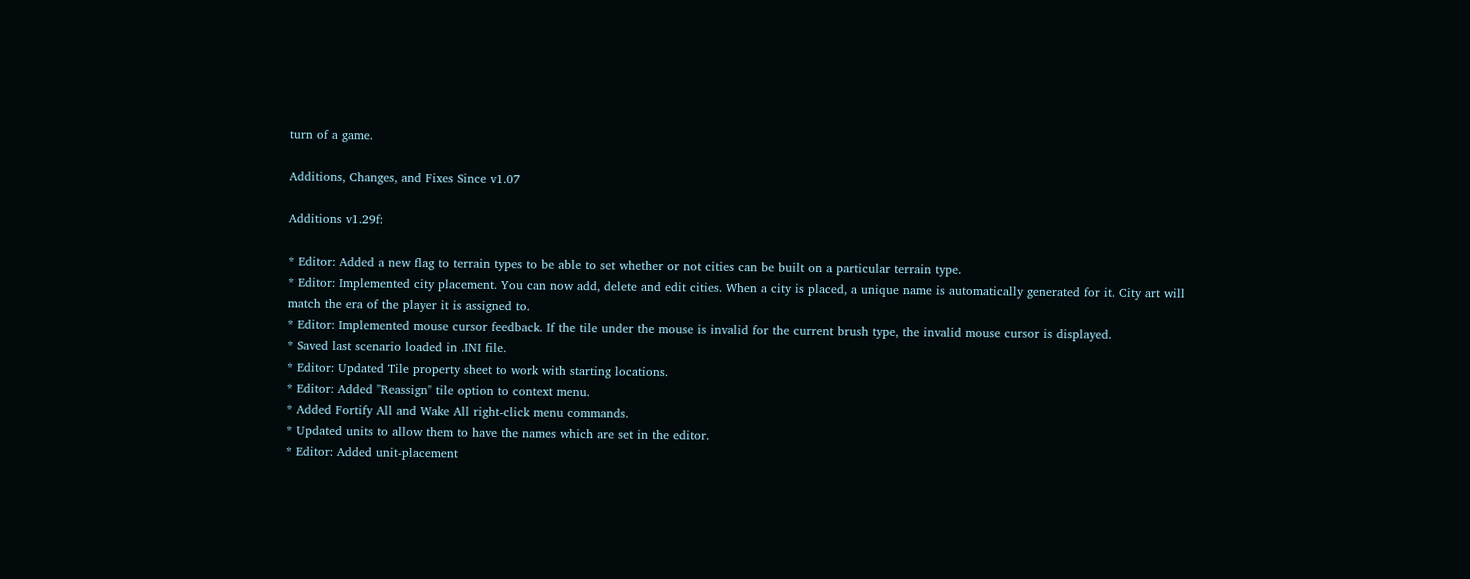turn of a game.

Additions, Changes, and Fixes Since v1.07

Additions v1.29f:

* Editor: Added a new flag to terrain types to be able to set whether or not cities can be built on a particular terrain type.
* Editor: Implemented city placement. You can now add, delete and edit cities. When a city is placed, a unique name is automatically generated for it. City art will match the era of the player it is assigned to.
* Editor: Implemented mouse cursor feedback. If the tile under the mouse is invalid for the current brush type, the invalid mouse cursor is displayed.
* Saved last scenario loaded in .INI file.
* Editor: Updated Tile property sheet to work with starting locations.
* Editor: Added "Reassign" tile option to context menu.
* Added Fortify All and Wake All right-click menu commands.
* Updated units to allow them to have the names which are set in the editor.
* Editor: Added unit-placement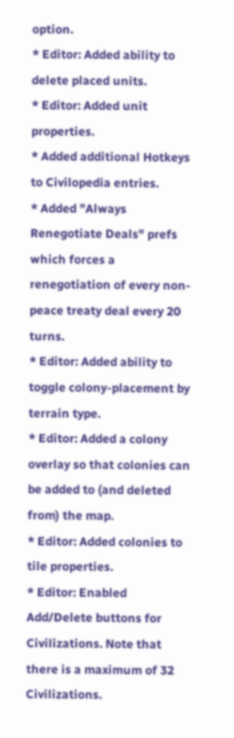option.
* Editor: Added ability to delete placed units.
* Editor: Added unit properties.
* Added additional Hotkeys to Civilopedia entries.
* Added "Always Renegotiate Deals" prefs which forces a renegotiation of every non-peace treaty deal every 20 turns.
* Editor: Added ability to toggle colony-placement by terrain type.
* Editor: Added a colony overlay so that colonies can be added to (and deleted from) the map.
* Editor: Added colonies to tile properties.
* Editor: Enabled Add/Delete buttons for Civilizations. Note that there is a maximum of 32 Civilizations.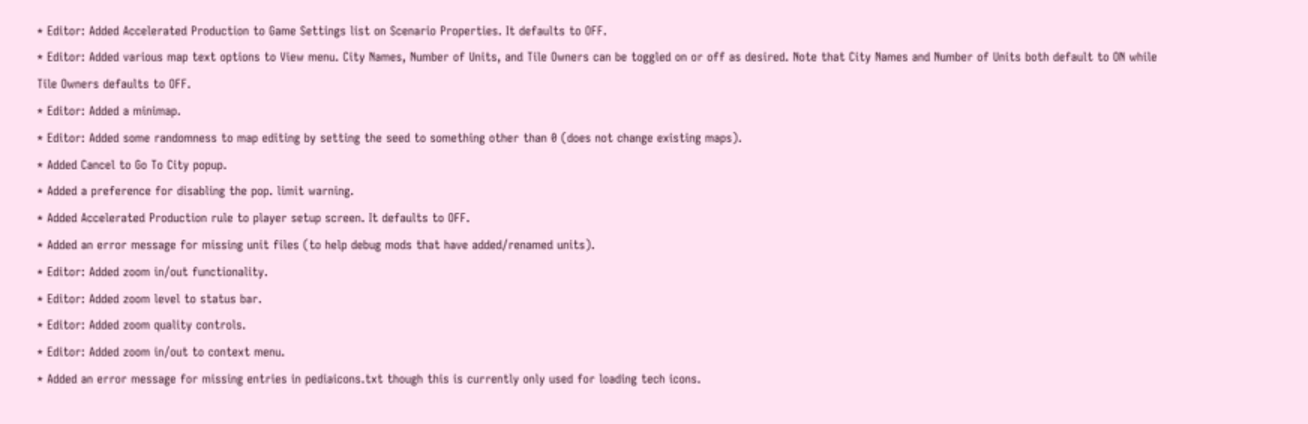* Editor: Added Accelerated Production to Game Settings list on Scenario Properties. It defaults to OFF.
* Editor: Added various map text options to View menu. City Names, Number of Units, and Tile Owners can be toggled on or off as desired. Note that City Names and Number of Units both default to ON while Tile Owners defaults to OFF.
* Editor: Added a minimap.
* Editor: Added some randomness to map editing by setting the seed to something other than 0 (does not change existing maps).
* Added Cancel to Go To City popup.
* Added a preference for disabling the pop. limit warning.
* Added Accelerated Production rule to player setup screen. It defaults to OFF.
* Added an error message for missing unit files (to help debug mods that have added/renamed units).
* Editor: Added zoom in/out functionality.
* Editor: Added zoom level to status bar.
* Editor: Added zoom quality controls.
* Editor: Added zoom in/out to context menu.
* Added an error message for missing entries in pediaicons.txt though this is currently only used for loading tech icons.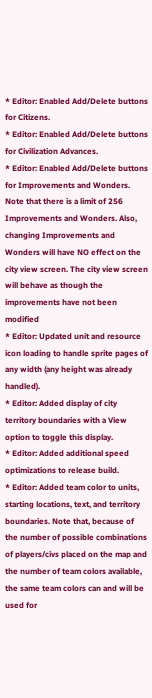* Editor: Enabled Add/Delete buttons for Citizens.
* Editor: Enabled Add/Delete buttons for Civilization Advances.
* Editor: Enabled Add/Delete buttons for Improvements and Wonders. Note that there is a limit of 256 Improvements and Wonders. Also, changing Improvements and Wonders will have NO effect on the city view screen. The city view screen will behave as though the improvements have not been modified
* Editor: Updated unit and resource icon loading to handle sprite pages of any width (any height was already handled).
* Editor: Added display of city territory boundaries with a View option to toggle this display.
* Editor: Added additional speed optimizations to release build.
* Editor: Added team color to units, starting locations, text, and territory boundaries. Note that, because of the number of possible combinations of players/civs placed on the map and the number of team colors available, the same team colors can and will be used for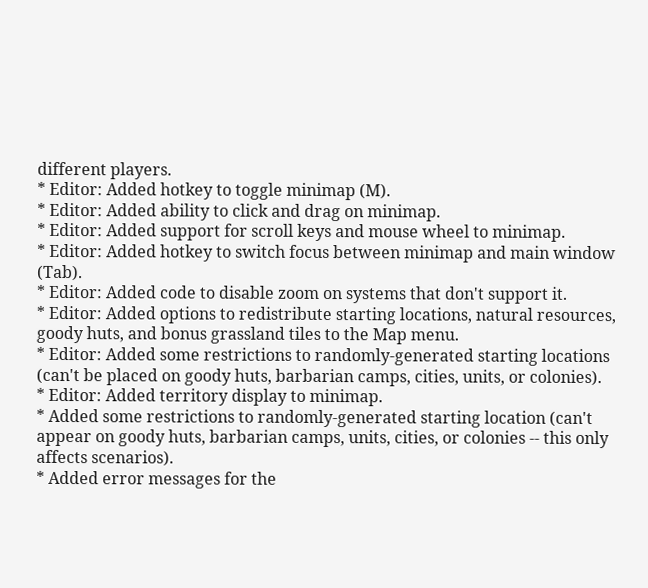different players.
* Editor: Added hotkey to toggle minimap (M).
* Editor: Added ability to click and drag on minimap.
* Editor: Added support for scroll keys and mouse wheel to minimap.
* Editor: Added hotkey to switch focus between minimap and main window (Tab).
* Editor: Added code to disable zoom on systems that don't support it.
* Editor: Added options to redistribute starting locations, natural resources, goody huts, and bonus grassland tiles to the Map menu.
* Editor: Added some restrictions to randomly-generated starting locations (can't be placed on goody huts, barbarian camps, cities, units, or colonies).
* Editor: Added territory display to minimap.
* Added some restrictions to randomly-generated starting location (can't appear on goody huts, barbarian camps, units, cities, or colonies -- this only affects scenarios).
* Added error messages for the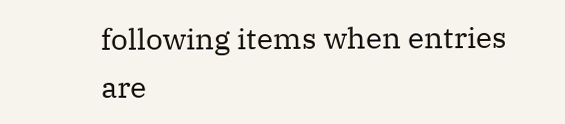following items when entries are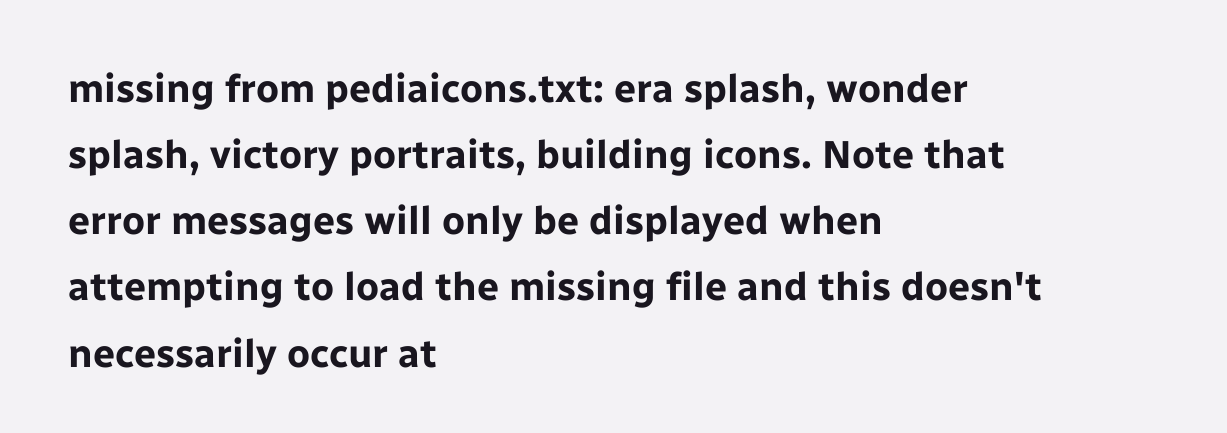missing from pediaicons.txt: era splash, wonder splash, victory portraits, building icons. Note that error messages will only be displayed when attempting to load the missing file and this doesn't necessarily occur at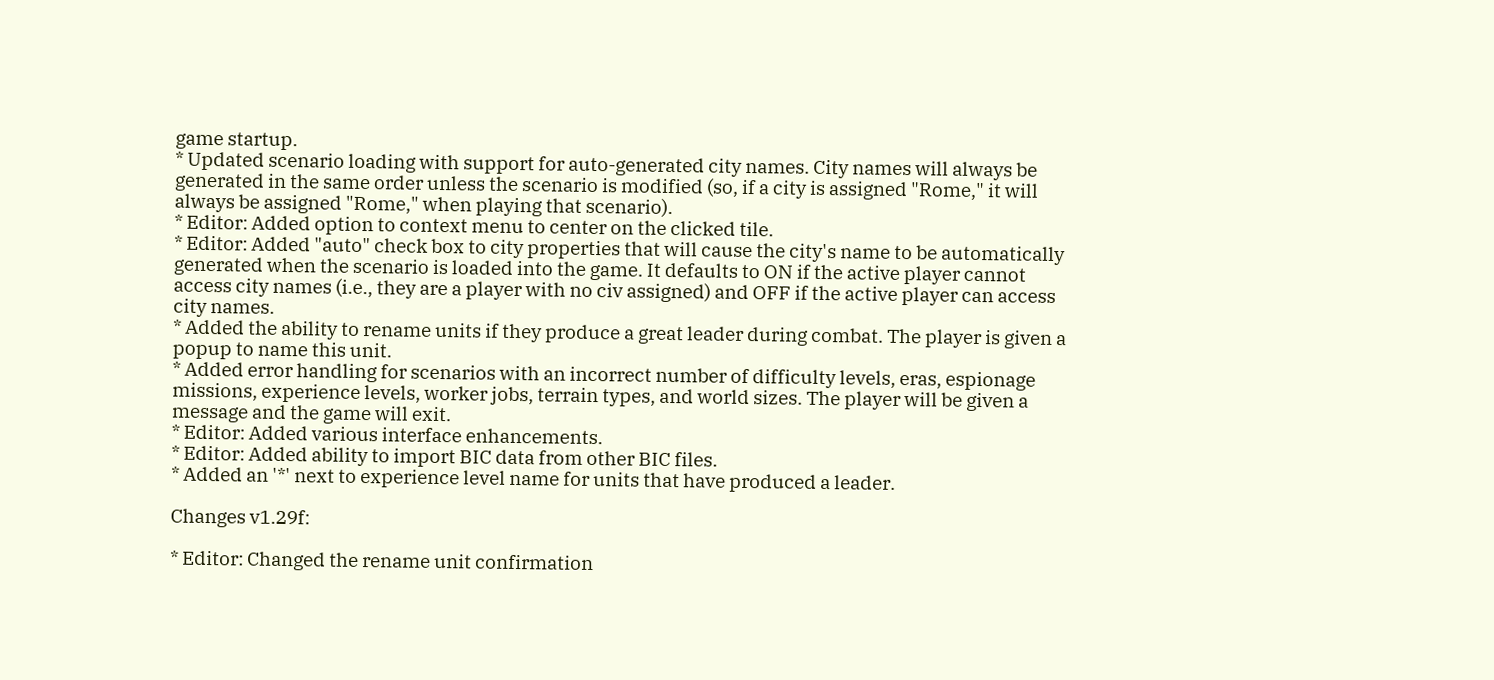game startup.
* Updated scenario loading with support for auto-generated city names. City names will always be generated in the same order unless the scenario is modified (so, if a city is assigned "Rome," it will always be assigned "Rome," when playing that scenario).
* Editor: Added option to context menu to center on the clicked tile.
* Editor: Added "auto" check box to city properties that will cause the city's name to be automatically generated when the scenario is loaded into the game. It defaults to ON if the active player cannot access city names (i.e., they are a player with no civ assigned) and OFF if the active player can access city names.
* Added the ability to rename units if they produce a great leader during combat. The player is given a popup to name this unit.
* Added error handling for scenarios with an incorrect number of difficulty levels, eras, espionage missions, experience levels, worker jobs, terrain types, and world sizes. The player will be given a message and the game will exit.
* Editor: Added various interface enhancements.
* Editor: Added ability to import BIC data from other BIC files.
* Added an '*' next to experience level name for units that have produced a leader.

Changes v1.29f:

* Editor: Changed the rename unit confirmation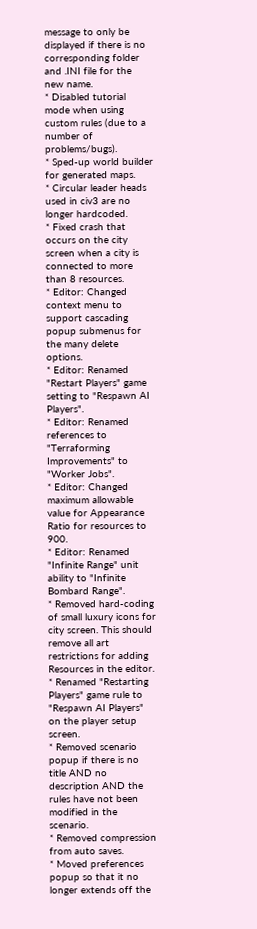message to only be displayed if there is no corresponding folder and .INI file for the new name.
* Disabled tutorial mode when using custom rules (due to a number of problems/bugs).
* Sped-up world builder for generated maps.
* Circular leader heads used in civ3 are no longer hardcoded.
* Fixed crash that occurs on the city screen when a city is connected to more than 8 resources.
* Editor: Changed context menu to support cascading popup submenus for the many delete options.
* Editor: Renamed "Restart Players" game setting to "Respawn AI Players".
* Editor: Renamed references to "Terraforming Improvements" to "Worker Jobs".
* Editor: Changed maximum allowable value for Appearance Ratio for resources to 900.
* Editor: Renamed "Infinite Range" unit ability to "Infinite Bombard Range".
* Removed hard-coding of small luxury icons for city screen. This should remove all art restrictions for adding Resources in the editor.
* Renamed "Restarting Players" game rule to "Respawn AI Players" on the player setup screen.
* Removed scenario popup if there is no title AND no description AND the rules have not been modified in the scenario.
* Removed compression from auto saves.
* Moved preferences popup so that it no longer extends off the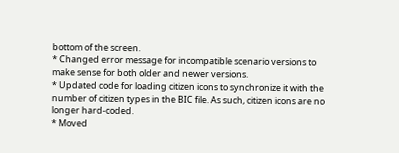bottom of the screen.
* Changed error message for incompatible scenario versions to make sense for both older and newer versions.
* Updated code for loading citizen icons to synchronize it with the number of citizen types in the BIC file. As such, citizen icons are no longer hard-coded.
* Moved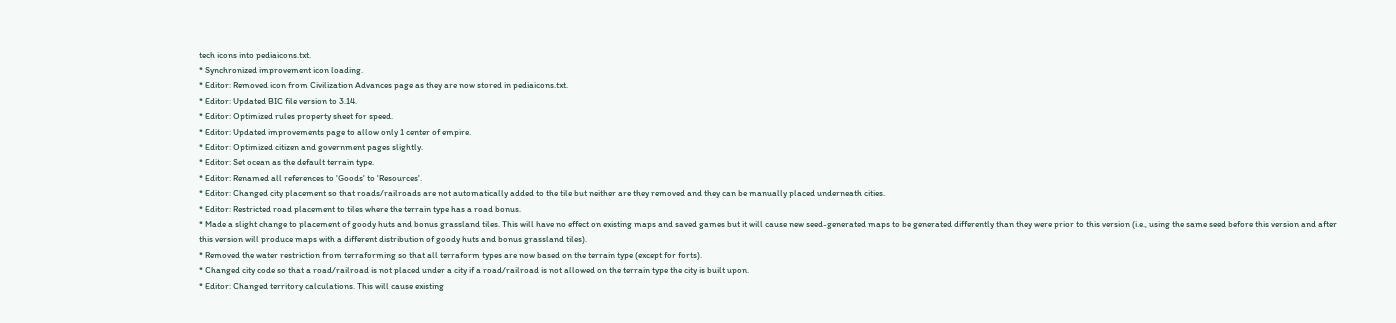tech icons into pediaicons.txt.
* Synchronized improvement icon loading.
* Editor: Removed icon from Civilization Advances page as they are now stored in pediaicons.txt.
* Editor: Updated BIC file version to 3.14.
* Editor: Optimized rules property sheet for speed.
* Editor: Updated improvements page to allow only 1 center of empire.
* Editor: Optimized citizen and government pages slightly.
* Editor: Set ocean as the default terrain type.
* Editor: Renamed all references to 'Goods' to 'Resources'.
* Editor: Changed city placement so that roads/railroads are not automatically added to the tile but neither are they removed and they can be manually placed underneath cities.
* Editor: Restricted road placement to tiles where the terrain type has a road bonus.
* Made a slight change to placement of goody huts and bonus grassland tiles. This will have no effect on existing maps and saved games but it will cause new seed-generated maps to be generated differently than they were prior to this version (i.e., using the same seed before this version and after this version will produce maps with a different distribution of goody huts and bonus grassland tiles).
* Removed the water restriction from terraforming so that all terraform types are now based on the terrain type (except for forts).
* Changed city code so that a road/railroad is not placed under a city if a road/railroad is not allowed on the terrain type the city is built upon.
* Editor: Changed territory calculations. This will cause existing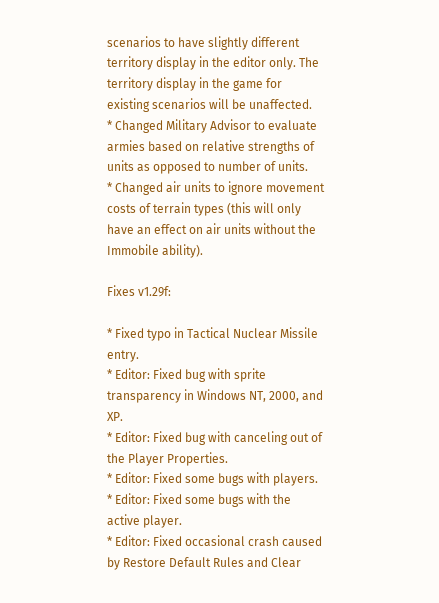scenarios to have slightly different territory display in the editor only. The territory display in the game for existing scenarios will be unaffected.
* Changed Military Advisor to evaluate armies based on relative strengths of units as opposed to number of units.
* Changed air units to ignore movement costs of terrain types (this will only have an effect on air units without the Immobile ability).

Fixes v1.29f:

* Fixed typo in Tactical Nuclear Missile entry.
* Editor: Fixed bug with sprite transparency in Windows NT, 2000, and XP.
* Editor: Fixed bug with canceling out of the Player Properties.
* Editor: Fixed some bugs with players.
* Editor: Fixed some bugs with the active player.
* Editor: Fixed occasional crash caused by Restore Default Rules and Clear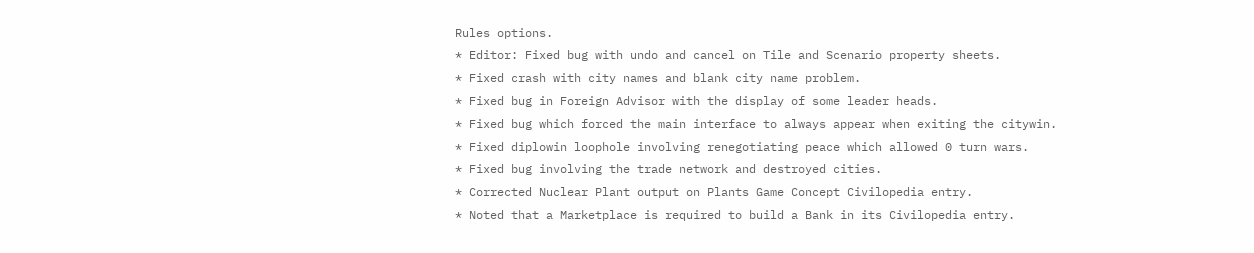Rules options.
* Editor: Fixed bug with undo and cancel on Tile and Scenario property sheets.
* Fixed crash with city names and blank city name problem.
* Fixed bug in Foreign Advisor with the display of some leader heads.
* Fixed bug which forced the main interface to always appear when exiting the citywin.
* Fixed diplowin loophole involving renegotiating peace which allowed 0 turn wars.
* Fixed bug involving the trade network and destroyed cities.
* Corrected Nuclear Plant output on Plants Game Concept Civilopedia entry.
* Noted that a Marketplace is required to build a Bank in its Civilopedia entry.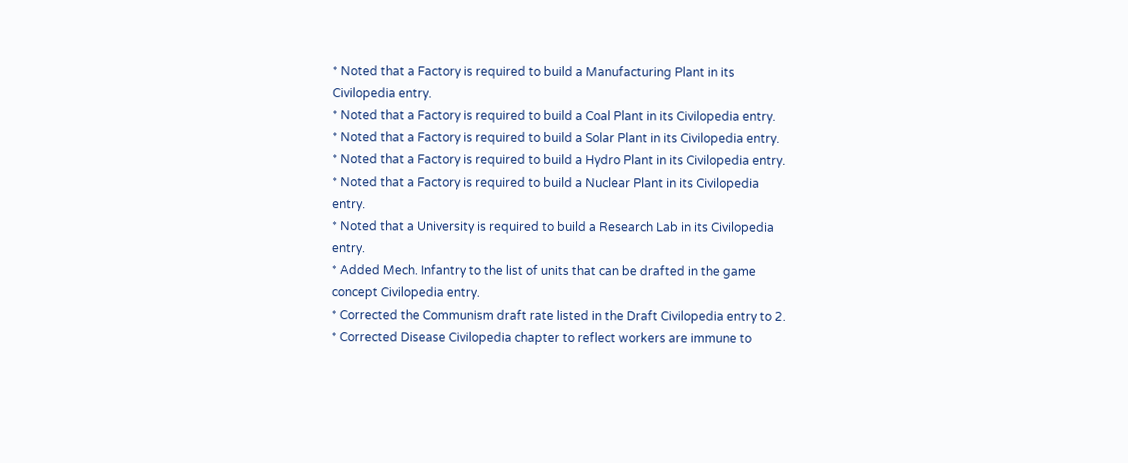* Noted that a Factory is required to build a Manufacturing Plant in its Civilopedia entry.
* Noted that a Factory is required to build a Coal Plant in its Civilopedia entry.
* Noted that a Factory is required to build a Solar Plant in its Civilopedia entry.
* Noted that a Factory is required to build a Hydro Plant in its Civilopedia entry.
* Noted that a Factory is required to build a Nuclear Plant in its Civilopedia entry.
* Noted that a University is required to build a Research Lab in its Civilopedia entry.
* Added Mech. Infantry to the list of units that can be drafted in the game concept Civilopedia entry.
* Corrected the Communism draft rate listed in the Draft Civilopedia entry to 2.
* Corrected Disease Civilopedia chapter to reflect workers are immune to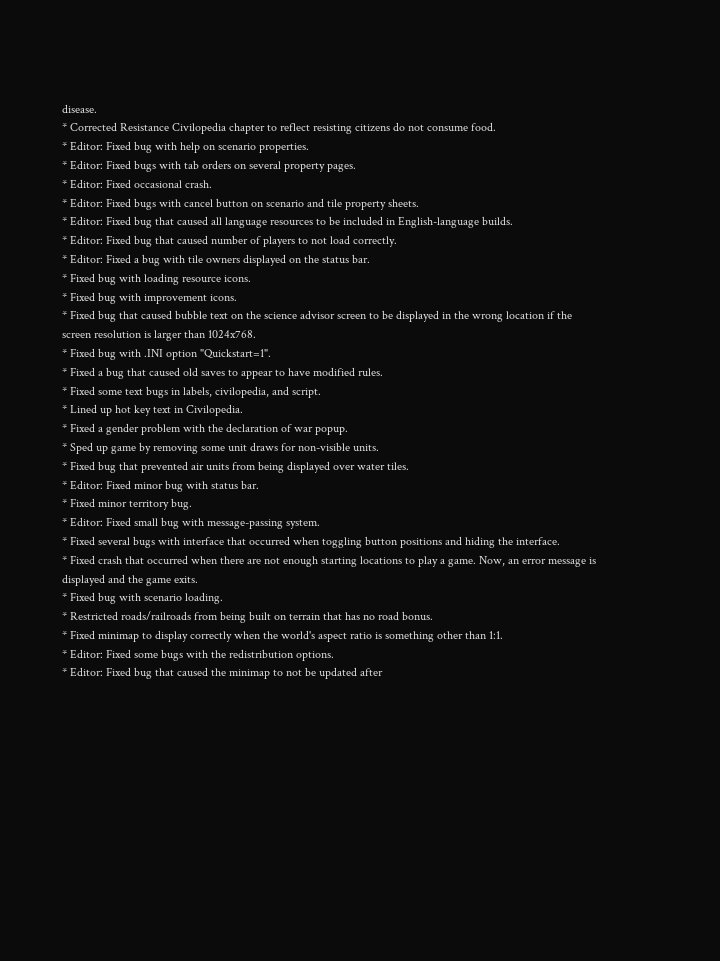disease.
* Corrected Resistance Civilopedia chapter to reflect resisting citizens do not consume food.
* Editor: Fixed bug with help on scenario properties.
* Editor: Fixed bugs with tab orders on several property pages.
* Editor: Fixed occasional crash.
* Editor: Fixed bugs with cancel button on scenario and tile property sheets.
* Editor: Fixed bug that caused all language resources to be included in English-language builds.
* Editor: Fixed bug that caused number of players to not load correctly.
* Editor: Fixed a bug with tile owners displayed on the status bar.
* Fixed bug with loading resource icons.
* Fixed bug with improvement icons.
* Fixed bug that caused bubble text on the science advisor screen to be displayed in the wrong location if the screen resolution is larger than 1024x768.
* Fixed bug with .INI option "Quickstart=1".
* Fixed a bug that caused old saves to appear to have modified rules.
* Fixed some text bugs in labels, civilopedia, and script.
* Lined up hot key text in Civilopedia.
* Fixed a gender problem with the declaration of war popup.
* Sped up game by removing some unit draws for non-visible units.
* Fixed bug that prevented air units from being displayed over water tiles.
* Editor: Fixed minor bug with status bar.
* Fixed minor territory bug.
* Editor: Fixed small bug with message-passing system.
* Fixed several bugs with interface that occurred when toggling button positions and hiding the interface.
* Fixed crash that occurred when there are not enough starting locations to play a game. Now, an error message is displayed and the game exits.
* Fixed bug with scenario loading.
* Restricted roads/railroads from being built on terrain that has no road bonus.
* Fixed minimap to display correctly when the world's aspect ratio is something other than 1:1.
* Editor: Fixed some bugs with the redistribution options.
* Editor: Fixed bug that caused the minimap to not be updated after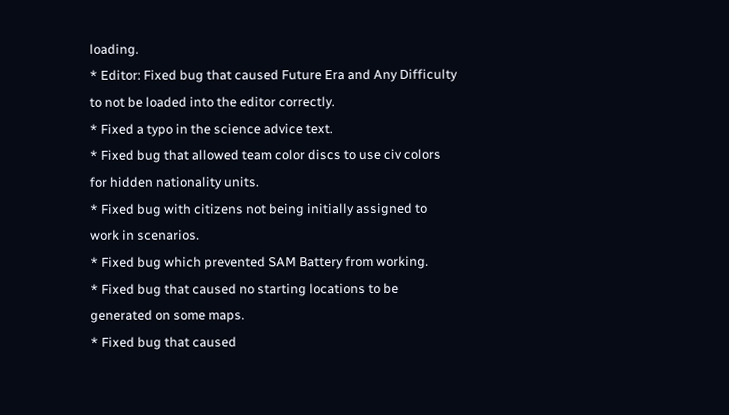loading.
* Editor: Fixed bug that caused Future Era and Any Difficulty to not be loaded into the editor correctly.
* Fixed a typo in the science advice text.
* Fixed bug that allowed team color discs to use civ colors for hidden nationality units.
* Fixed bug with citizens not being initially assigned to work in scenarios.
* Fixed bug which prevented SAM Battery from working.
* Fixed bug that caused no starting locations to be generated on some maps.
* Fixed bug that caused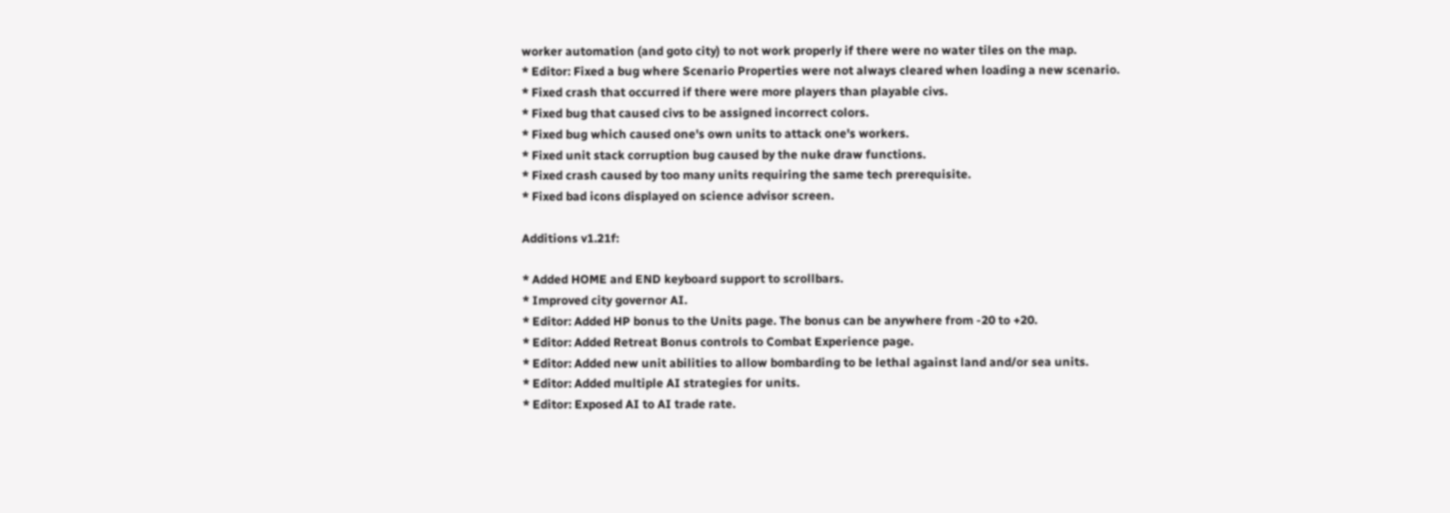worker automation (and goto city) to not work properly if there were no water tiles on the map.
* Editor: Fixed a bug where Scenario Properties were not always cleared when loading a new scenario.
* Fixed crash that occurred if there were more players than playable civs.
* Fixed bug that caused civs to be assigned incorrect colors.
* Fixed bug which caused one's own units to attack one's workers.
* Fixed unit stack corruption bug caused by the nuke draw functions.
* Fixed crash caused by too many units requiring the same tech prerequisite.
* Fixed bad icons displayed on science advisor screen.

Additions v1.21f:

* Added HOME and END keyboard support to scrollbars.
* Improved city governor AI.
* Editor: Added HP bonus to the Units page. The bonus can be anywhere from -20 to +20.
* Editor: Added Retreat Bonus controls to Combat Experience page.
* Editor: Added new unit abilities to allow bombarding to be lethal against land and/or sea units.
* Editor: Added multiple AI strategies for units.
* Editor: Exposed AI to AI trade rate.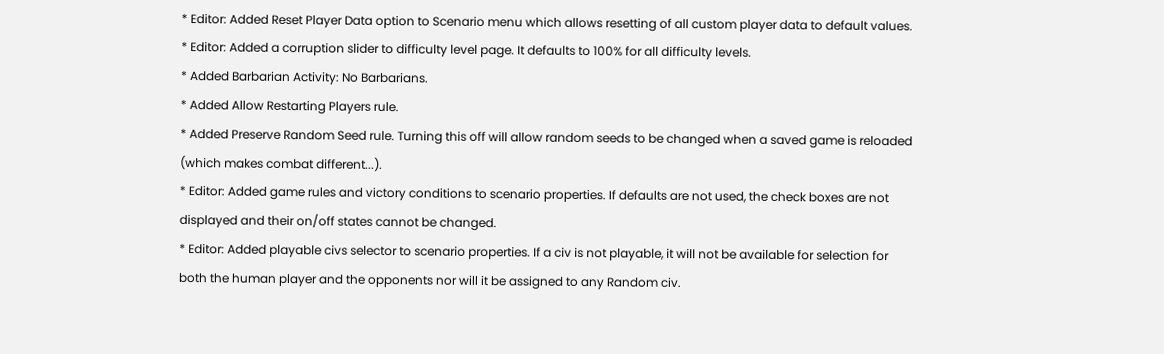* Editor: Added Reset Player Data option to Scenario menu which allows resetting of all custom player data to default values.
* Editor: Added a corruption slider to difficulty level page. It defaults to 100% for all difficulty levels.
* Added Barbarian Activity: No Barbarians.
* Added Allow Restarting Players rule.
* Added Preserve Random Seed rule. Turning this off will allow random seeds to be changed when a saved game is reloaded (which makes combat different...).
* Editor: Added game rules and victory conditions to scenario properties. If defaults are not used, the check boxes are not displayed and their on/off states cannot be changed.
* Editor: Added playable civs selector to scenario properties. If a civ is not playable, it will not be available for selection for both the human player and the opponents nor will it be assigned to any Random civ.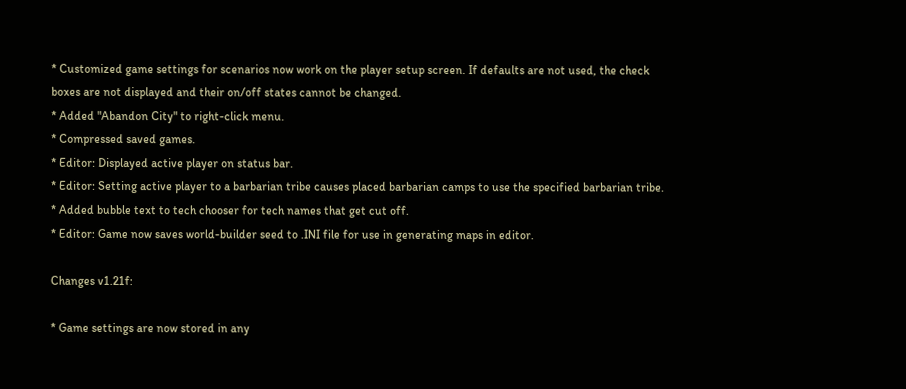* Customized game settings for scenarios now work on the player setup screen. If defaults are not used, the check boxes are not displayed and their on/off states cannot be changed.
* Added "Abandon City" to right-click menu.
* Compressed saved games.
* Editor: Displayed active player on status bar.
* Editor: Setting active player to a barbarian tribe causes placed barbarian camps to use the specified barbarian tribe.
* Added bubble text to tech chooser for tech names that get cut off.
* Editor: Game now saves world-builder seed to .INI file for use in generating maps in editor.

Changes v1.21f:

* Game settings are now stored in any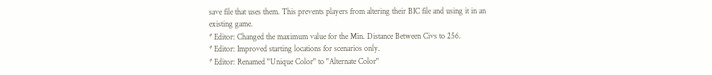save file that uses them. This prevents players from altering their BIC file and using it in an existing game.
* Editor: Changed the maximum value for the Min. Distance Between Civs to 256.
* Editor: Improved starting locations for scenarios only.
* Editor: Renamed "Unique Color" to "Alternate Color"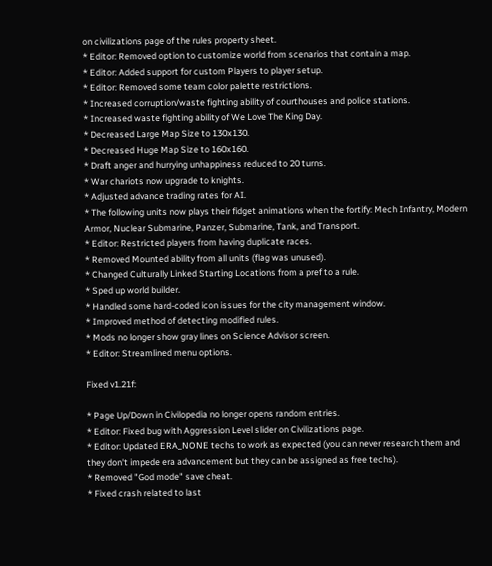on civilizations page of the rules property sheet.
* Editor: Removed option to customize world from scenarios that contain a map.
* Editor: Added support for custom Players to player setup.
* Editor: Removed some team color palette restrictions.
* Increased corruption/waste fighting ability of courthouses and police stations.
* Increased waste fighting ability of We Love The King Day.
* Decreased Large Map Size to 130x130.
* Decreased Huge Map Size to 160x160.
* Draft anger and hurrying unhappiness reduced to 20 turns.
* War chariots now upgrade to knights.
* Adjusted advance trading rates for AI.
* The following units now plays their fidget animations when the fortify: Mech Infantry, Modern Armor, Nuclear Submarine, Panzer, Submarine, Tank, and Transport.
* Editor: Restricted players from having duplicate races.
* Removed Mounted ability from all units (flag was unused).
* Changed Culturally Linked Starting Locations from a pref to a rule.
* Sped up world builder.
* Handled some hard-coded icon issues for the city management window.
* Improved method of detecting modified rules.
* Mods no longer show gray lines on Science Advisor screen.
* Editor: Streamlined menu options.

Fixed v1.21f:

* Page Up/Down in Civilopedia no longer opens random entries.
* Editor: Fixed bug with Aggression Level slider on Civilizations page.
* Editor: Updated ERA_NONE techs to work as expected (you can never research them and they don't impede era advancement but they can be assigned as free techs).
* Removed "God mode" save cheat.
* Fixed crash related to last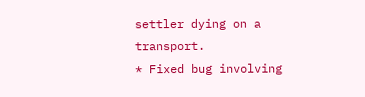settler dying on a transport.
* Fixed bug involving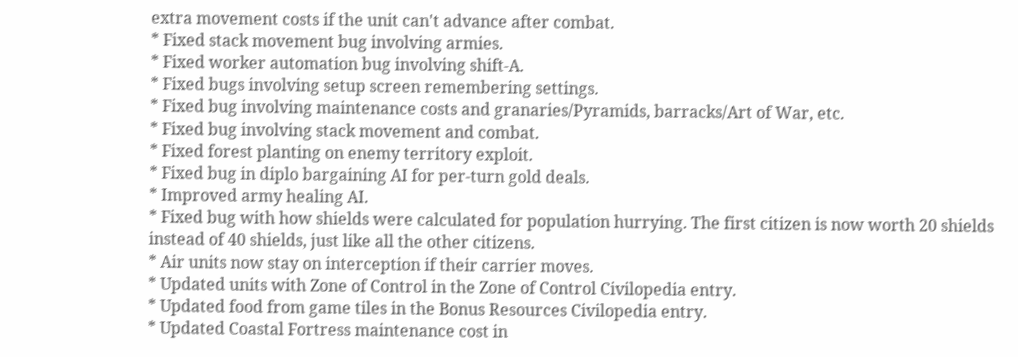extra movement costs if the unit can't advance after combat.
* Fixed stack movement bug involving armies.
* Fixed worker automation bug involving shift-A.
* Fixed bugs involving setup screen remembering settings.
* Fixed bug involving maintenance costs and granaries/Pyramids, barracks/Art of War, etc.
* Fixed bug involving stack movement and combat.
* Fixed forest planting on enemy territory exploit.
* Fixed bug in diplo bargaining AI for per-turn gold deals.
* Improved army healing AI.
* Fixed bug with how shields were calculated for population hurrying. The first citizen is now worth 20 shields instead of 40 shields, just like all the other citizens.
* Air units now stay on interception if their carrier moves.
* Updated units with Zone of Control in the Zone of Control Civilopedia entry.
* Updated food from game tiles in the Bonus Resources Civilopedia entry.
* Updated Coastal Fortress maintenance cost in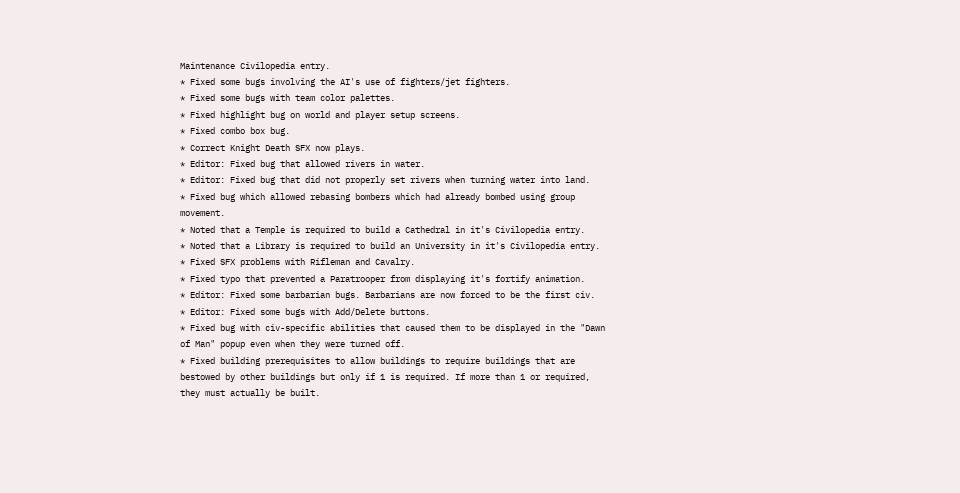Maintenance Civilopedia entry.
* Fixed some bugs involving the AI's use of fighters/jet fighters.
* Fixed some bugs with team color palettes.
* Fixed highlight bug on world and player setup screens.
* Fixed combo box bug.
* Correct Knight Death SFX now plays.
* Editor: Fixed bug that allowed rivers in water.
* Editor: Fixed bug that did not properly set rivers when turning water into land.
* Fixed bug which allowed rebasing bombers which had already bombed using group movement.
* Noted that a Temple is required to build a Cathedral in it's Civilopedia entry.
* Noted that a Library is required to build an University in it's Civilopedia entry.
* Fixed SFX problems with Rifleman and Cavalry.
* Fixed typo that prevented a Paratrooper from displaying it's fortify animation.
* Editor: Fixed some barbarian bugs. Barbarians are now forced to be the first civ.
* Editor: Fixed some bugs with Add/Delete buttons.
* Fixed bug with civ-specific abilities that caused them to be displayed in the "Dawn of Man" popup even when they were turned off.
* Fixed building prerequisites to allow buildings to require buildings that are bestowed by other buildings but only if 1 is required. If more than 1 or required, they must actually be built.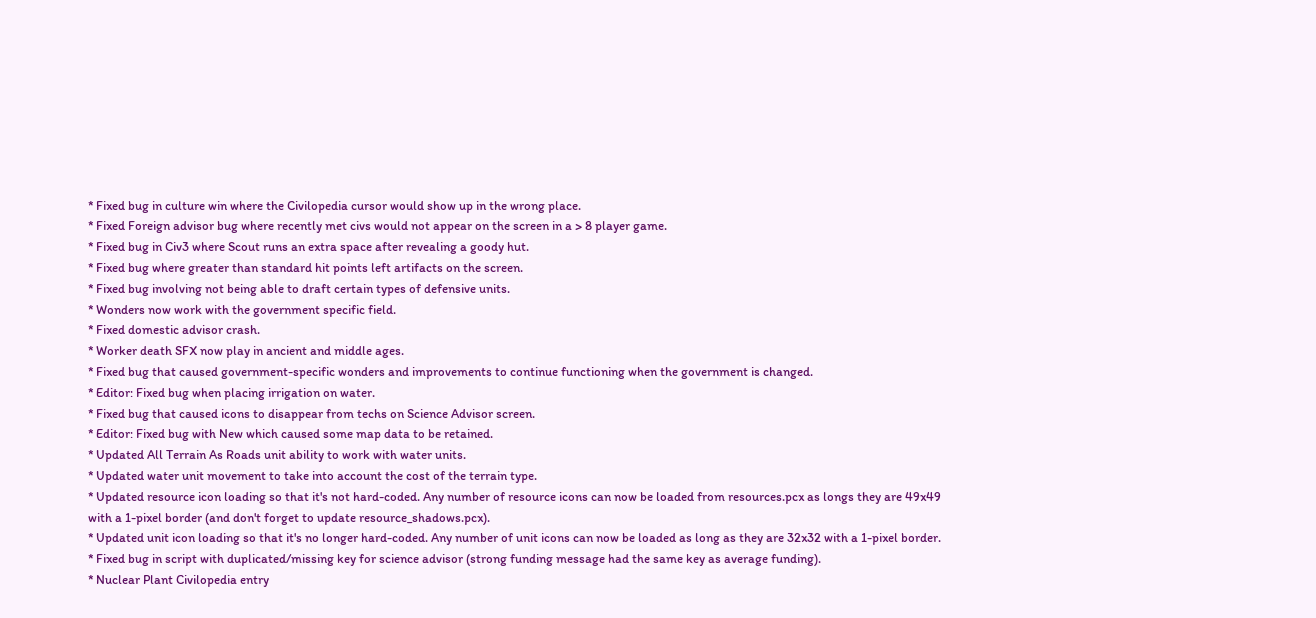* Fixed bug in culture win where the Civilopedia cursor would show up in the wrong place.
* Fixed Foreign advisor bug where recently met civs would not appear on the screen in a > 8 player game.
* Fixed bug in Civ3 where Scout runs an extra space after revealing a goody hut.
* Fixed bug where greater than standard hit points left artifacts on the screen.
* Fixed bug involving not being able to draft certain types of defensive units.
* Wonders now work with the government specific field.
* Fixed domestic advisor crash.
* Worker death SFX now play in ancient and middle ages.
* Fixed bug that caused government-specific wonders and improvements to continue functioning when the government is changed.
* Editor: Fixed bug when placing irrigation on water.
* Fixed bug that caused icons to disappear from techs on Science Advisor screen.
* Editor: Fixed bug with New which caused some map data to be retained.
* Updated All Terrain As Roads unit ability to work with water units.
* Updated water unit movement to take into account the cost of the terrain type.
* Updated resource icon loading so that it's not hard-coded. Any number of resource icons can now be loaded from resources.pcx as longs they are 49x49 with a 1-pixel border (and don't forget to update resource_shadows.pcx).
* Updated unit icon loading so that it's no longer hard-coded. Any number of unit icons can now be loaded as long as they are 32x32 with a 1-pixel border.
* Fixed bug in script with duplicated/missing key for science advisor (strong funding message had the same key as average funding).
* Nuclear Plant Civilopedia entry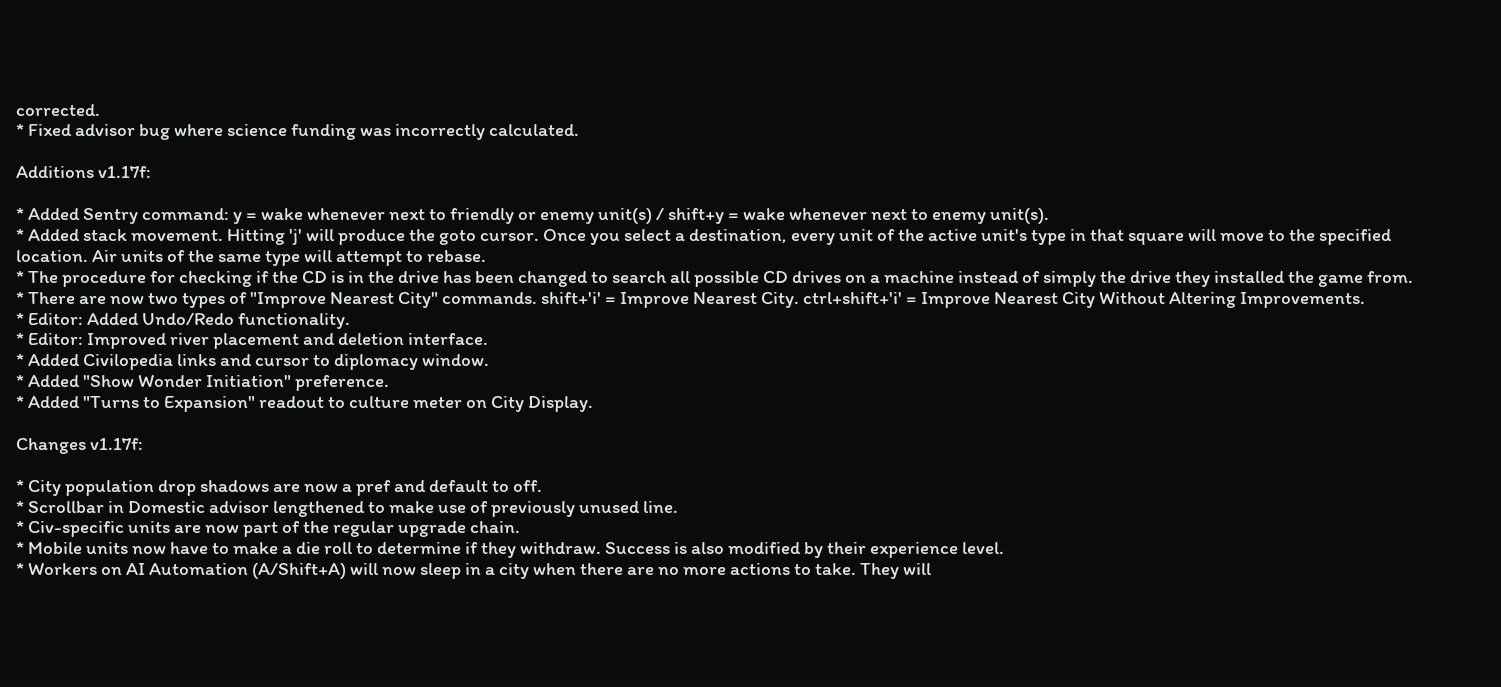corrected.
* Fixed advisor bug where science funding was incorrectly calculated.

Additions v1.17f:

* Added Sentry command: y = wake whenever next to friendly or enemy unit(s) / shift+y = wake whenever next to enemy unit(s).
* Added stack movement. Hitting 'j' will produce the goto cursor. Once you select a destination, every unit of the active unit's type in that square will move to the specified location. Air units of the same type will attempt to rebase.
* The procedure for checking if the CD is in the drive has been changed to search all possible CD drives on a machine instead of simply the drive they installed the game from.
* There are now two types of "Improve Nearest City" commands. shift+'i' = Improve Nearest City. ctrl+shift+'i' = Improve Nearest City Without Altering Improvements.
* Editor: Added Undo/Redo functionality.
* Editor: Improved river placement and deletion interface.
* Added Civilopedia links and cursor to diplomacy window.
* Added "Show Wonder Initiation" preference.
* Added "Turns to Expansion" readout to culture meter on City Display.

Changes v1.17f:

* City population drop shadows are now a pref and default to off.
* Scrollbar in Domestic advisor lengthened to make use of previously unused line.
* Civ-specific units are now part of the regular upgrade chain.
* Mobile units now have to make a die roll to determine if they withdraw. Success is also modified by their experience level.
* Workers on AI Automation (A/Shift+A) will now sleep in a city when there are no more actions to take. They will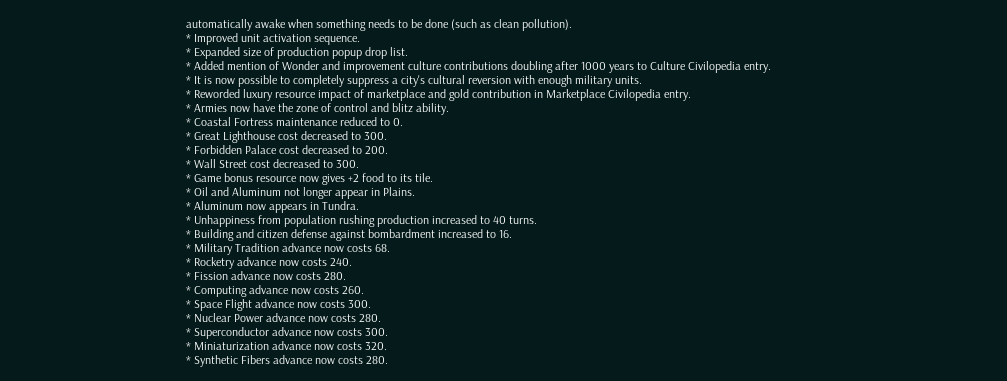automatically awake when something needs to be done (such as clean pollution).
* Improved unit activation sequence.
* Expanded size of production popup drop list.
* Added mention of Wonder and improvement culture contributions doubling after 1000 years to Culture Civilopedia entry.
* It is now possible to completely suppress a city's cultural reversion with enough military units.
* Reworded luxury resource impact of marketplace and gold contribution in Marketplace Civilopedia entry.
* Armies now have the zone of control and blitz ability.
* Coastal Fortress maintenance reduced to 0.
* Great Lighthouse cost decreased to 300.
* Forbidden Palace cost decreased to 200.
* Wall Street cost decreased to 300.
* Game bonus resource now gives +2 food to its tile.
* Oil and Aluminum not longer appear in Plains.
* Aluminum now appears in Tundra.
* Unhappiness from population rushing production increased to 40 turns.
* Building and citizen defense against bombardment increased to 16.
* Military Tradition advance now costs 68.
* Rocketry advance now costs 240.
* Fission advance now costs 280.
* Computing advance now costs 260.
* Space Flight advance now costs 300.
* Nuclear Power advance now costs 280.
* Superconductor advance now costs 300.
* Miniaturization advance now costs 320.
* Synthetic Fibers advance now costs 280.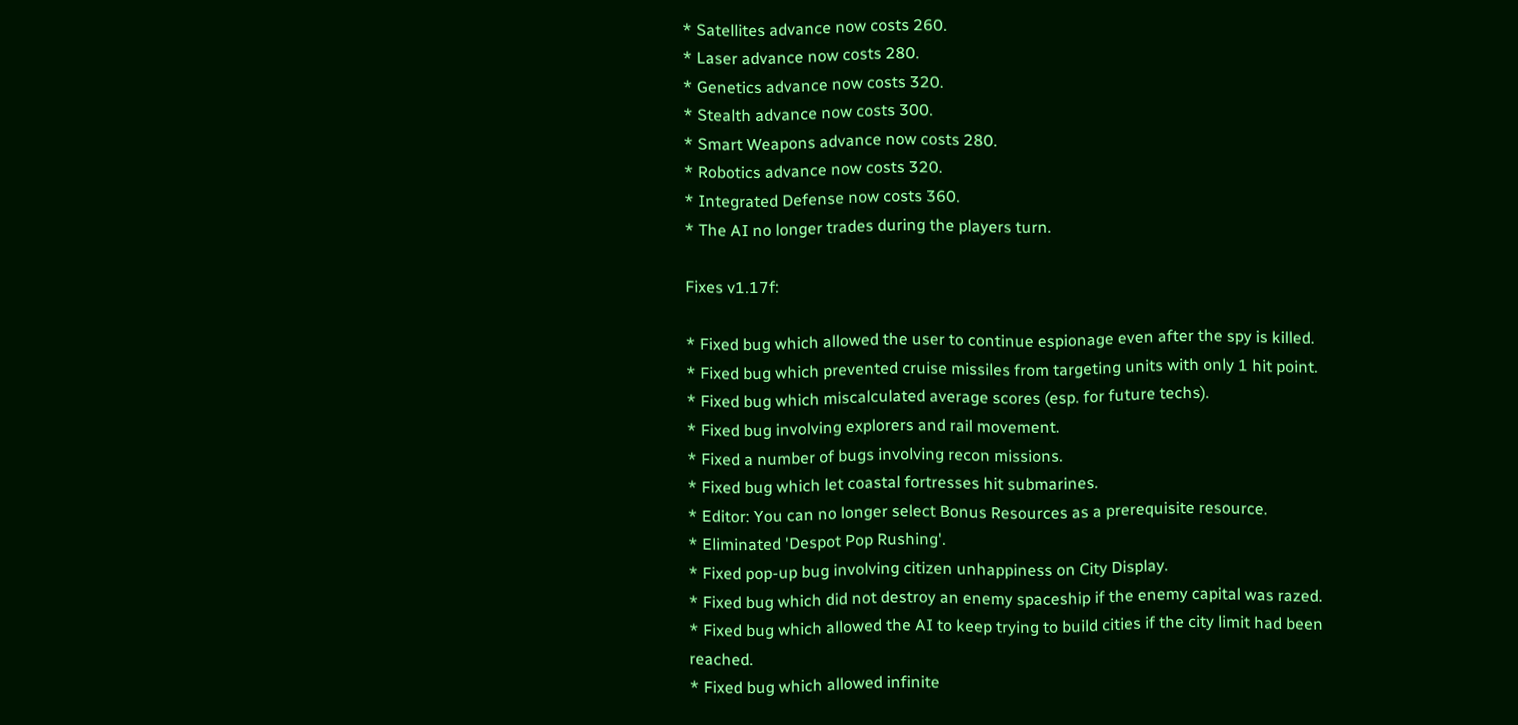* Satellites advance now costs 260.
* Laser advance now costs 280.
* Genetics advance now costs 320.
* Stealth advance now costs 300.
* Smart Weapons advance now costs 280.
* Robotics advance now costs 320.
* Integrated Defense now costs 360.
* The AI no longer trades during the players turn.

Fixes v1.17f:

* Fixed bug which allowed the user to continue espionage even after the spy is killed.
* Fixed bug which prevented cruise missiles from targeting units with only 1 hit point.
* Fixed bug which miscalculated average scores (esp. for future techs).
* Fixed bug involving explorers and rail movement.
* Fixed a number of bugs involving recon missions.
* Fixed bug which let coastal fortresses hit submarines.
* Editor: You can no longer select Bonus Resources as a prerequisite resource.
* Eliminated 'Despot Pop Rushing'.
* Fixed pop-up bug involving citizen unhappiness on City Display.
* Fixed bug which did not destroy an enemy spaceship if the enemy capital was razed.
* Fixed bug which allowed the AI to keep trying to build cities if the city limit had been reached.
* Fixed bug which allowed infinite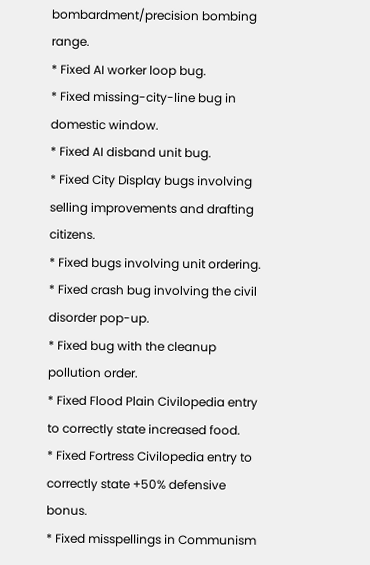bombardment/precision bombing range.
* Fixed AI worker loop bug.
* Fixed missing-city-line bug in domestic window.
* Fixed AI disband unit bug.
* Fixed City Display bugs involving selling improvements and drafting citizens.
* Fixed bugs involving unit ordering.
* Fixed crash bug involving the civil disorder pop-up.
* Fixed bug with the cleanup pollution order.
* Fixed Flood Plain Civilopedia entry to correctly state increased food.
* Fixed Fortress Civilopedia entry to correctly state +50% defensive bonus.
* Fixed misspellings in Communism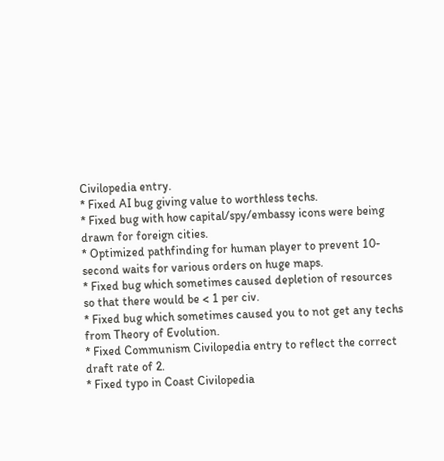Civilopedia entry.
* Fixed AI bug giving value to worthless techs.
* Fixed bug with how capital/spy/embassy icons were being drawn for foreign cities.
* Optimized pathfinding for human player to prevent 10-second waits for various orders on huge maps.
* Fixed bug which sometimes caused depletion of resources so that there would be < 1 per civ.
* Fixed bug which sometimes caused you to not get any techs from Theory of Evolution.
* Fixed Communism Civilopedia entry to reflect the correct draft rate of 2.
* Fixed typo in Coast Civilopedia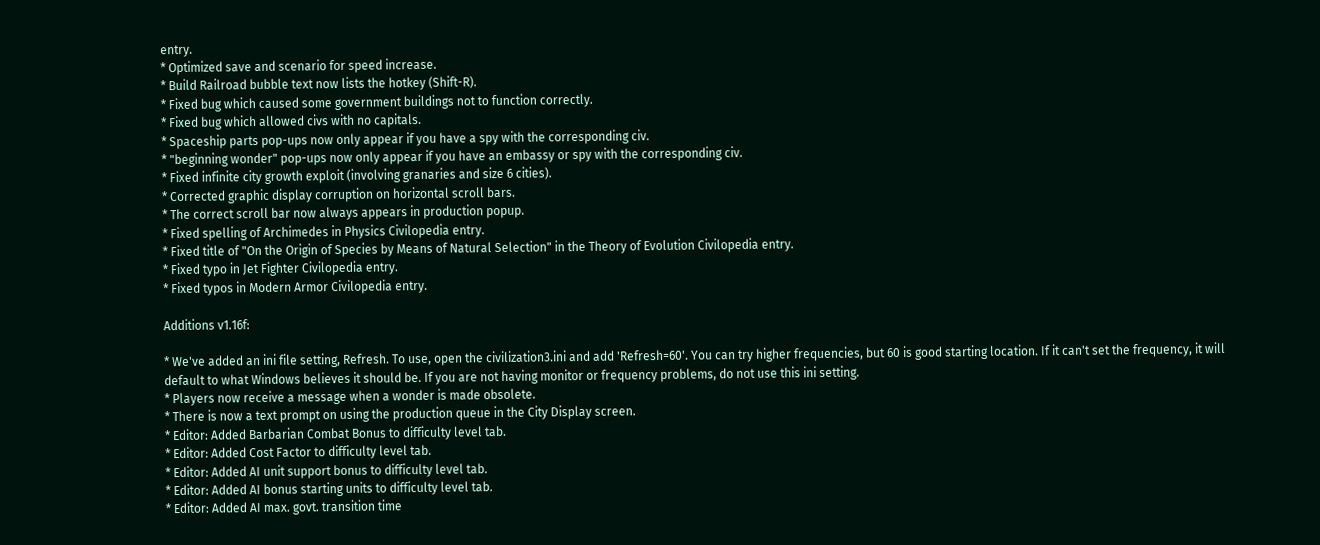entry.
* Optimized save and scenario for speed increase.
* Build Railroad bubble text now lists the hotkey (Shift-R).
* Fixed bug which caused some government buildings not to function correctly.
* Fixed bug which allowed civs with no capitals.
* Spaceship parts pop-ups now only appear if you have a spy with the corresponding civ.
* "beginning wonder" pop-ups now only appear if you have an embassy or spy with the corresponding civ.
* Fixed infinite city growth exploit (involving granaries and size 6 cities).
* Corrected graphic display corruption on horizontal scroll bars.
* The correct scroll bar now always appears in production popup.
* Fixed spelling of Archimedes in Physics Civilopedia entry.
* Fixed title of "On the Origin of Species by Means of Natural Selection" in the Theory of Evolution Civilopedia entry.
* Fixed typo in Jet Fighter Civilopedia entry.
* Fixed typos in Modern Armor Civilopedia entry.

Additions v1.16f:

* We've added an ini file setting, Refresh. To use, open the civilization3.ini and add 'Refresh=60'. You can try higher frequencies, but 60 is good starting location. If it can't set the frequency, it will default to what Windows believes it should be. If you are not having monitor or frequency problems, do not use this ini setting.
* Players now receive a message when a wonder is made obsolete.
* There is now a text prompt on using the production queue in the City Display screen.
* Editor: Added Barbarian Combat Bonus to difficulty level tab.
* Editor: Added Cost Factor to difficulty level tab.
* Editor: Added AI unit support bonus to difficulty level tab.
* Editor: Added AI bonus starting units to difficulty level tab.
* Editor: Added AI max. govt. transition time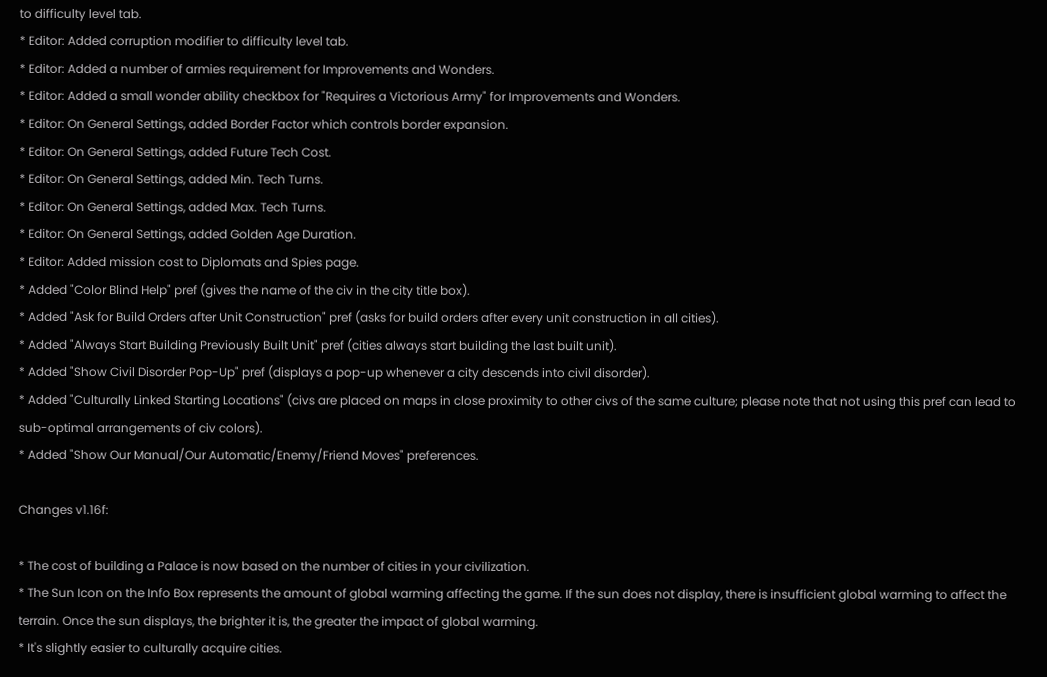to difficulty level tab.
* Editor: Added corruption modifier to difficulty level tab.
* Editor: Added a number of armies requirement for Improvements and Wonders.
* Editor: Added a small wonder ability checkbox for "Requires a Victorious Army" for Improvements and Wonders.
* Editor: On General Settings, added Border Factor which controls border expansion.
* Editor: On General Settings, added Future Tech Cost.
* Editor: On General Settings, added Min. Tech Turns.
* Editor: On General Settings, added Max. Tech Turns.
* Editor: On General Settings, added Golden Age Duration.
* Editor: Added mission cost to Diplomats and Spies page.
* Added "Color Blind Help" pref (gives the name of the civ in the city title box).
* Added "Ask for Build Orders after Unit Construction" pref (asks for build orders after every unit construction in all cities).
* Added "Always Start Building Previously Built Unit" pref (cities always start building the last built unit).
* Added "Show Civil Disorder Pop-Up" pref (displays a pop-up whenever a city descends into civil disorder).
* Added "Culturally Linked Starting Locations" (civs are placed on maps in close proximity to other civs of the same culture; please note that not using this pref can lead to sub-optimal arrangements of civ colors).
* Added "Show Our Manual/Our Automatic/Enemy/Friend Moves" preferences.

Changes v1.16f:

* The cost of building a Palace is now based on the number of cities in your civilization.
* The Sun Icon on the Info Box represents the amount of global warming affecting the game. If the sun does not display, there is insufficient global warming to affect the terrain. Once the sun displays, the brighter it is, the greater the impact of global warming.
* It's slightly easier to culturally acquire cities.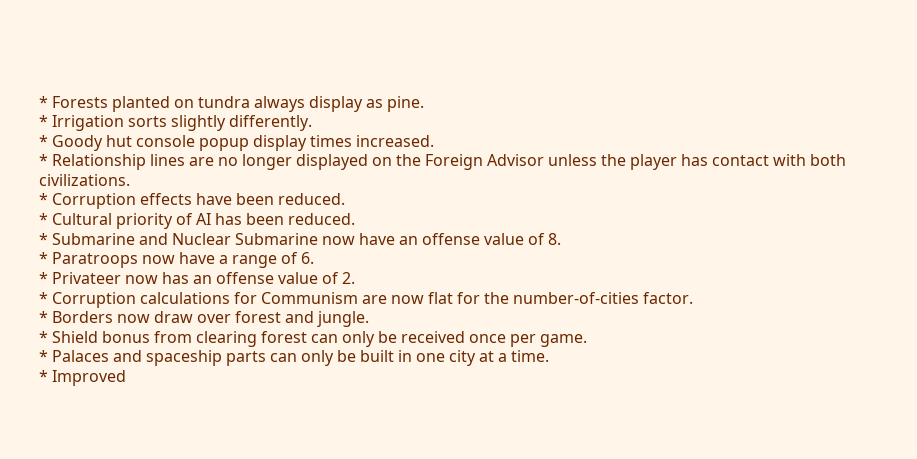* Forests planted on tundra always display as pine.
* Irrigation sorts slightly differently.
* Goody hut console popup display times increased.
* Relationship lines are no longer displayed on the Foreign Advisor unless the player has contact with both civilizations.
* Corruption effects have been reduced.
* Cultural priority of AI has been reduced.
* Submarine and Nuclear Submarine now have an offense value of 8.
* Paratroops now have a range of 6.
* Privateer now has an offense value of 2.
* Corruption calculations for Communism are now flat for the number-of-cities factor.
* Borders now draw over forest and jungle.
* Shield bonus from clearing forest can only be received once per game.
* Palaces and spaceship parts can only be built in one city at a time.
* Improved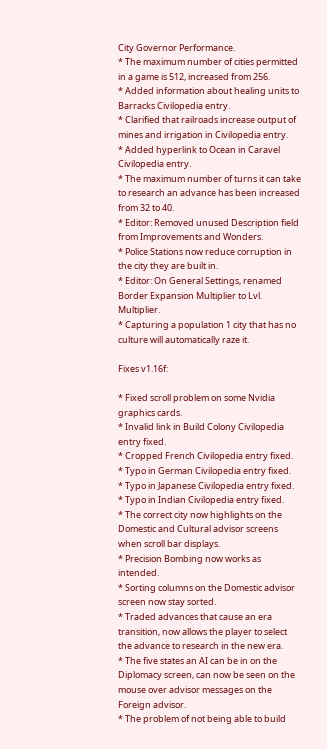City Governor Performance.
* The maximum number of cities permitted in a game is 512, increased from 256.
* Added information about healing units to Barracks Civilopedia entry.
* Clarified that railroads increase output of mines and irrigation in Civilopedia entry.
* Added hyperlink to Ocean in Caravel Civilopedia entry.
* The maximum number of turns it can take to research an advance has been increased from 32 to 40.
* Editor: Removed unused Description field from Improvements and Wonders.
* Police Stations now reduce corruption in the city they are built in.
* Editor: On General Settings, renamed Border Expansion Multiplier to Lvl. Multiplier.
* Capturing a population 1 city that has no culture will automatically raze it.

Fixes v1.16f:

* Fixed scroll problem on some Nvidia graphics cards.
* Invalid link in Build Colony Civilopedia entry fixed.
* Cropped French Civilopedia entry fixed.
* Typo in German Civilopedia entry fixed.
* Typo in Japanese Civilopedia entry fixed.
* Typo in Indian Civilopedia entry fixed.
* The correct city now highlights on the Domestic and Cultural advisor screens when scroll bar displays.
* Precision Bombing now works as intended.
* Sorting columns on the Domestic advisor screen now stay sorted.
* Traded advances that cause an era transition, now allows the player to select the advance to research in the new era.
* The five states an AI can be in on the Diplomacy screen, can now be seen on the mouse over advisor messages on the Foreign advisor.
* The problem of not being able to build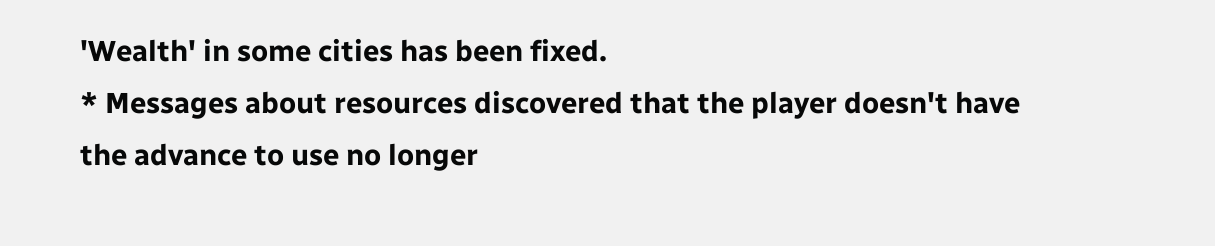'Wealth' in some cities has been fixed.
* Messages about resources discovered that the player doesn't have the advance to use no longer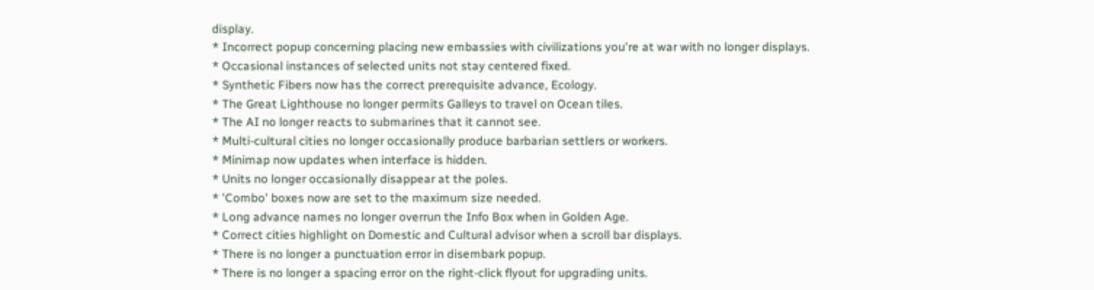display.
* Incorrect popup concerning placing new embassies with civilizations you're at war with no longer displays.
* Occasional instances of selected units not stay centered fixed.
* Synthetic Fibers now has the correct prerequisite advance, Ecology.
* The Great Lighthouse no longer permits Galleys to travel on Ocean tiles.
* The AI no longer reacts to submarines that it cannot see.
* Multi-cultural cities no longer occasionally produce barbarian settlers or workers.
* Minimap now updates when interface is hidden.
* Units no longer occasionally disappear at the poles.
* 'Combo' boxes now are set to the maximum size needed.
* Long advance names no longer overrun the Info Box when in Golden Age.
* Correct cities highlight on Domestic and Cultural advisor when a scroll bar displays.
* There is no longer a punctuation error in disembark popup.
* There is no longer a spacing error on the right-click flyout for upgrading units.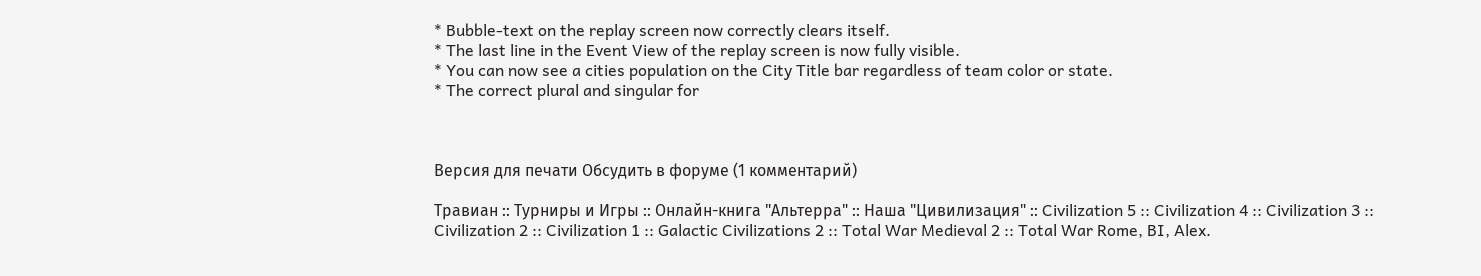* Bubble-text on the replay screen now correctly clears itself.
* The last line in the Event View of the replay screen is now fully visible.
* You can now see a cities population on the City Title bar regardless of team color or state.
* The correct plural and singular for



Версия для печати Обсудить в форуме (1 комментарий)

Травиан :: Турниры и Игры :: Онлайн-книга "Альтерра" :: Наша "Цивилизация" :: Civilization 5 :: Civilization 4 :: Civilization 3 :: Civilization 2 :: Civilization 1 :: Galactic Civilizations 2 :: Total War Medieval 2 :: Total War Rome, BI, Alex.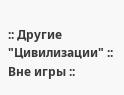:: Другие "Цивилизации" :: Вне игры ::